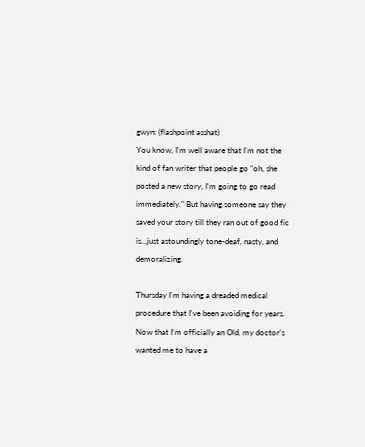gwyn: (flashpoint asshat)
You know, I'm well aware that I'm not the kind of fan writer that people go "oh, she posted a new story, I'm going to go read immediately." But having someone say they saved your story till they ran out of good fic is…just astoundingly tone-deaf, nasty, and demoralizing.

Thursday I'm having a dreaded medical procedure that I've been avoiding for years. Now that I'm officially an Old, my doctor's wanted me to have a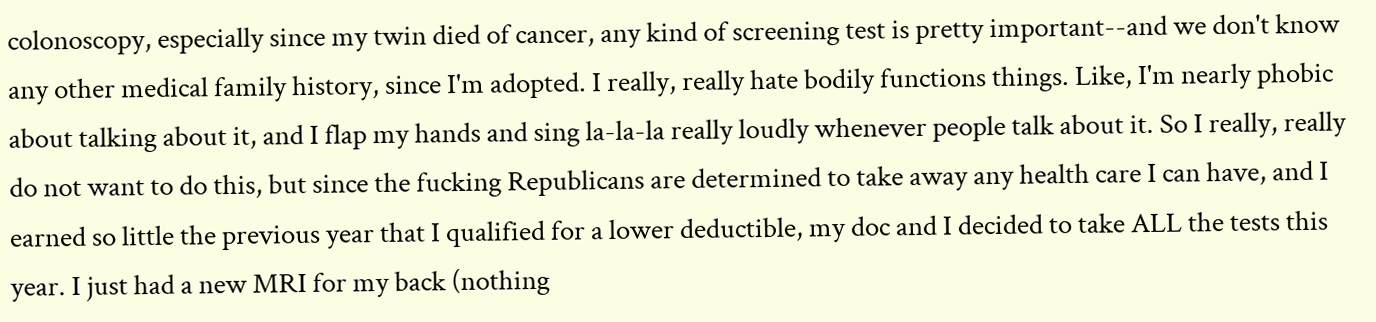colonoscopy, especially since my twin died of cancer, any kind of screening test is pretty important--and we don't know any other medical family history, since I'm adopted. I really, really hate bodily functions things. Like, I'm nearly phobic about talking about it, and I flap my hands and sing la-la-la really loudly whenever people talk about it. So I really, really do not want to do this, but since the fucking Republicans are determined to take away any health care I can have, and I earned so little the previous year that I qualified for a lower deductible, my doc and I decided to take ALL the tests this year. I just had a new MRI for my back (nothing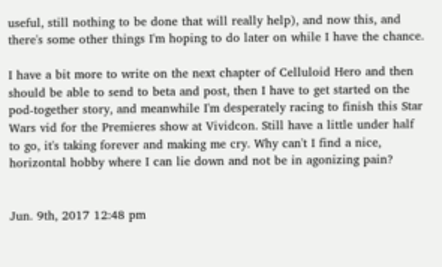useful, still nothing to be done that will really help), and now this, and there's some other things I'm hoping to do later on while I have the chance.

I have a bit more to write on the next chapter of Celluloid Hero and then should be able to send to beta and post, then I have to get started on the pod-together story, and meanwhile I'm desperately racing to finish this Star Wars vid for the Premieres show at Vividcon. Still have a little under half to go, it's taking forever and making me cry. Why can't I find a nice, horizontal hobby where I can lie down and not be in agonizing pain?


Jun. 9th, 2017 12:48 pm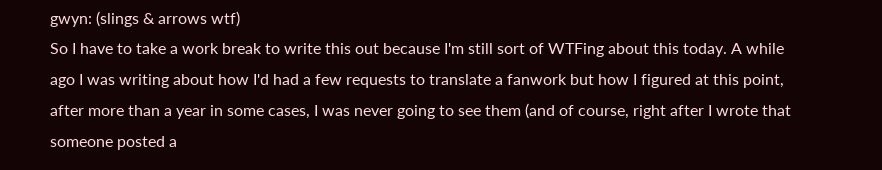gwyn: (slings & arrows wtf)
So I have to take a work break to write this out because I'm still sort of WTFing about this today. A while ago I was writing about how I'd had a few requests to translate a fanwork but how I figured at this point, after more than a year in some cases, I was never going to see them (and of course, right after I wrote that someone posted a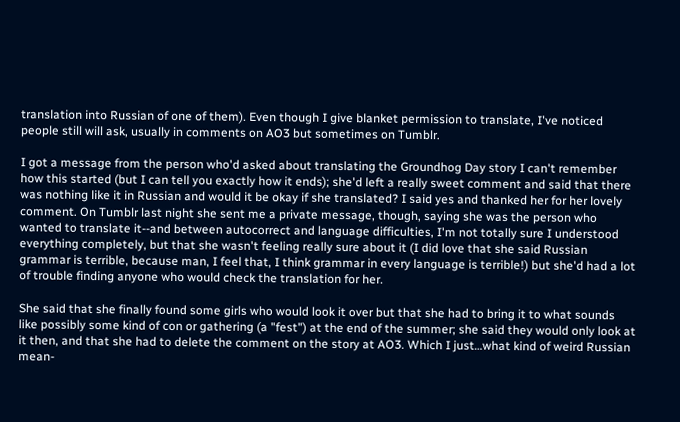translation into Russian of one of them). Even though I give blanket permission to translate, I've noticed people still will ask, usually in comments on AO3 but sometimes on Tumblr.

I got a message from the person who'd asked about translating the Groundhog Day story I can't remember how this started (but I can tell you exactly how it ends); she'd left a really sweet comment and said that there was nothing like it in Russian and would it be okay if she translated? I said yes and thanked her for her lovely comment. On Tumblr last night she sent me a private message, though, saying she was the person who wanted to translate it--and between autocorrect and language difficulties, I'm not totally sure I understood everything completely, but that she wasn't feeling really sure about it (I did love that she said Russian grammar is terrible, because man, I feel that, I think grammar in every language is terrible!) but she'd had a lot of trouble finding anyone who would check the translation for her.

She said that she finally found some girls who would look it over but that she had to bring it to what sounds like possibly some kind of con or gathering (a "fest") at the end of the summer; she said they would only look at it then, and that she had to delete the comment on the story at AO3. Which I just…what kind of weird Russian mean-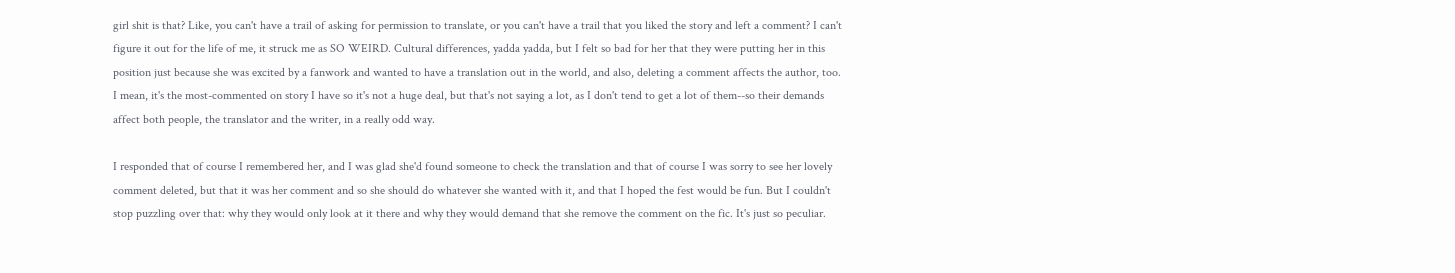girl shit is that? Like, you can't have a trail of asking for permission to translate, or you can't have a trail that you liked the story and left a comment? I can't figure it out for the life of me, it struck me as SO WEIRD. Cultural differences, yadda yadda, but I felt so bad for her that they were putting her in this position just because she was excited by a fanwork and wanted to have a translation out in the world, and also, deleting a comment affects the author, too. I mean, it's the most-commented on story I have so it's not a huge deal, but that's not saying a lot, as I don't tend to get a lot of them--so their demands affect both people, the translator and the writer, in a really odd way.

I responded that of course I remembered her, and I was glad she'd found someone to check the translation and that of course I was sorry to see her lovely comment deleted, but that it was her comment and so she should do whatever she wanted with it, and that I hoped the fest would be fun. But I couldn't stop puzzling over that: why they would only look at it there and why they would demand that she remove the comment on the fic. It's just so peculiar.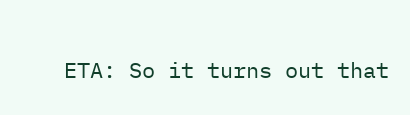ETA: So it turns out that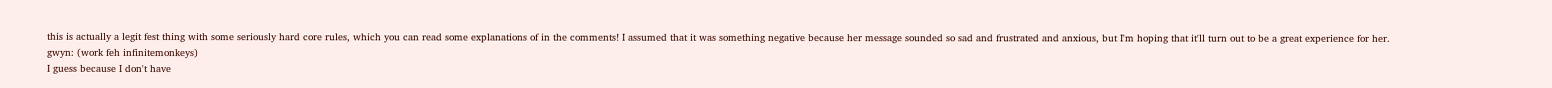this is actually a legit fest thing with some seriously hard core rules, which you can read some explanations of in the comments! I assumed that it was something negative because her message sounded so sad and frustrated and anxious, but I'm hoping that it'll turn out to be a great experience for her.
gwyn: (work feh infinitemonkeys)
I guess because I don't have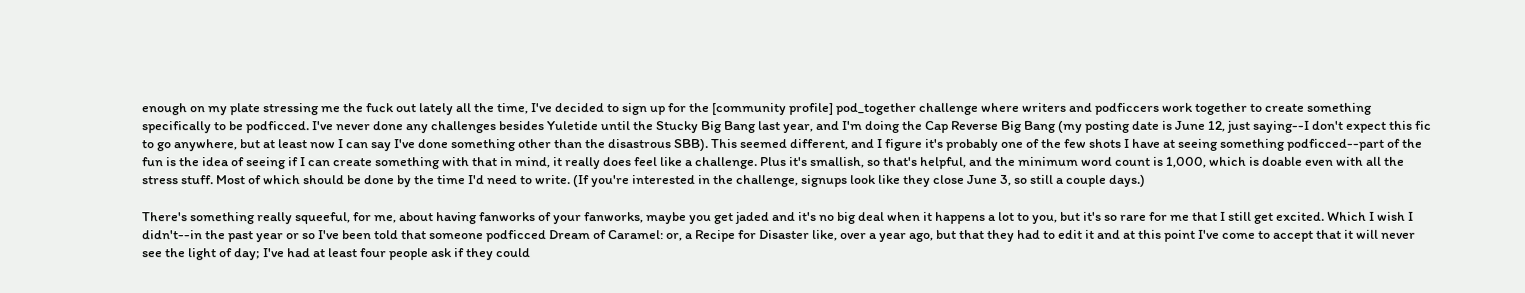enough on my plate stressing me the fuck out lately all the time, I've decided to sign up for the [community profile] pod_together challenge where writers and podficcers work together to create something specifically to be podficced. I've never done any challenges besides Yuletide until the Stucky Big Bang last year, and I'm doing the Cap Reverse Big Bang (my posting date is June 12, just saying--I don't expect this fic to go anywhere, but at least now I can say I've done something other than the disastrous SBB). This seemed different, and I figure it's probably one of the few shots I have at seeing something podficced--part of the fun is the idea of seeing if I can create something with that in mind, it really does feel like a challenge. Plus it's smallish, so that's helpful, and the minimum word count is 1,000, which is doable even with all the stress stuff. Most of which should be done by the time I'd need to write. (If you're interested in the challenge, signups look like they close June 3, so still a couple days.)

There's something really squeeful, for me, about having fanworks of your fanworks, maybe you get jaded and it's no big deal when it happens a lot to you, but it's so rare for me that I still get excited. Which I wish I didn't--in the past year or so I've been told that someone podficced Dream of Caramel: or, a Recipe for Disaster like, over a year ago, but that they had to edit it and at this point I've come to accept that it will never see the light of day; I've had at least four people ask if they could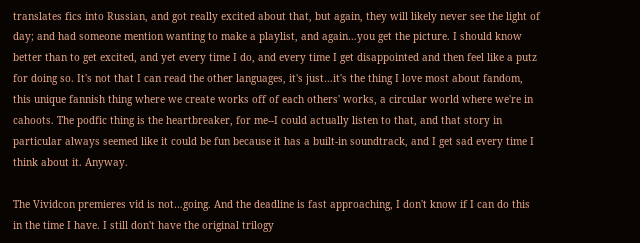translates fics into Russian, and got really excited about that, but again, they will likely never see the light of day; and had someone mention wanting to make a playlist, and again…you get the picture. I should know better than to get excited, and yet every time I do, and every time I get disappointed and then feel like a putz for doing so. It's not that I can read the other languages, it's just…it's the thing I love most about fandom, this unique fannish thing where we create works off of each others' works, a circular world where we're in cahoots. The podfic thing is the heartbreaker, for me--I could actually listen to that, and that story in particular always seemed like it could be fun because it has a built-in soundtrack, and I get sad every time I think about it. Anyway.

The Vividcon premieres vid is not…going. And the deadline is fast approaching, I don't know if I can do this in the time I have. I still don't have the original trilogy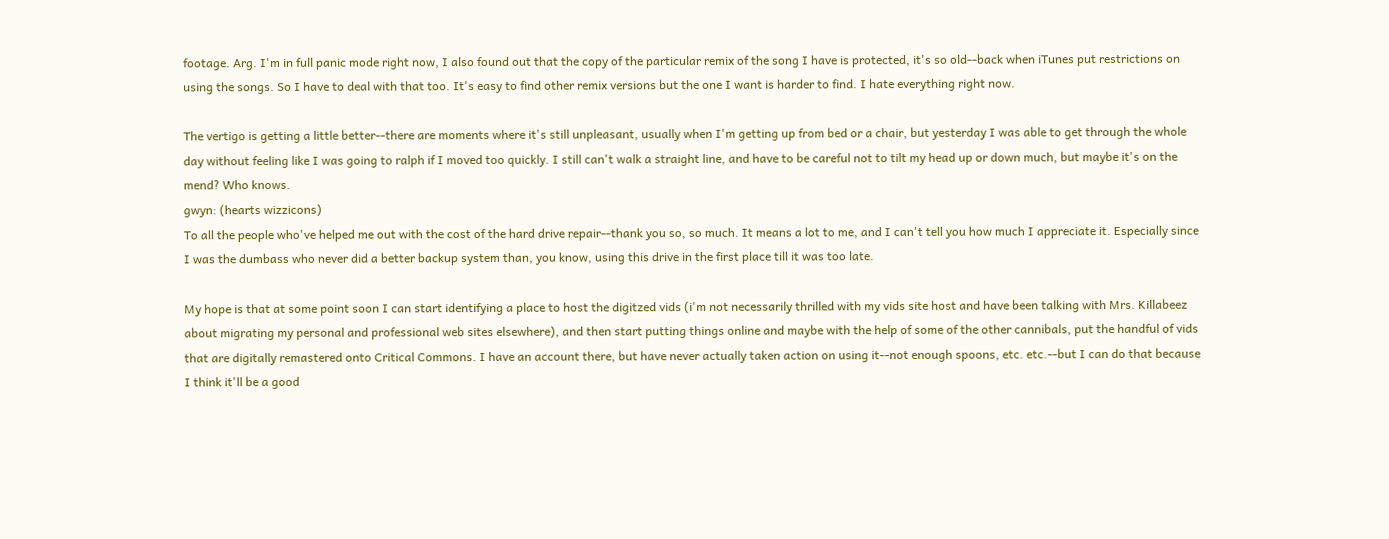footage. Arg. I'm in full panic mode right now, I also found out that the copy of the particular remix of the song I have is protected, it's so old--back when iTunes put restrictions on using the songs. So I have to deal with that too. It's easy to find other remix versions but the one I want is harder to find. I hate everything right now.

The vertigo is getting a little better--there are moments where it's still unpleasant, usually when I'm getting up from bed or a chair, but yesterday I was able to get through the whole day without feeling like I was going to ralph if I moved too quickly. I still can't walk a straight line, and have to be careful not to tilt my head up or down much, but maybe it's on the mend? Who knows.
gwyn: (hearts wizzicons)
To all the people who've helped me out with the cost of the hard drive repair--thank you so, so much. It means a lot to me, and I can't tell you how much I appreciate it. Especially since I was the dumbass who never did a better backup system than, you know, using this drive in the first place till it was too late.

My hope is that at some point soon I can start identifying a place to host the digitzed vids (i'm not necessarily thrilled with my vids site host and have been talking with Mrs. Killabeez about migrating my personal and professional web sites elsewhere), and then start putting things online and maybe with the help of some of the other cannibals, put the handful of vids that are digitally remastered onto Critical Commons. I have an account there, but have never actually taken action on using it--not enough spoons, etc. etc.--but I can do that because I think it'll be a good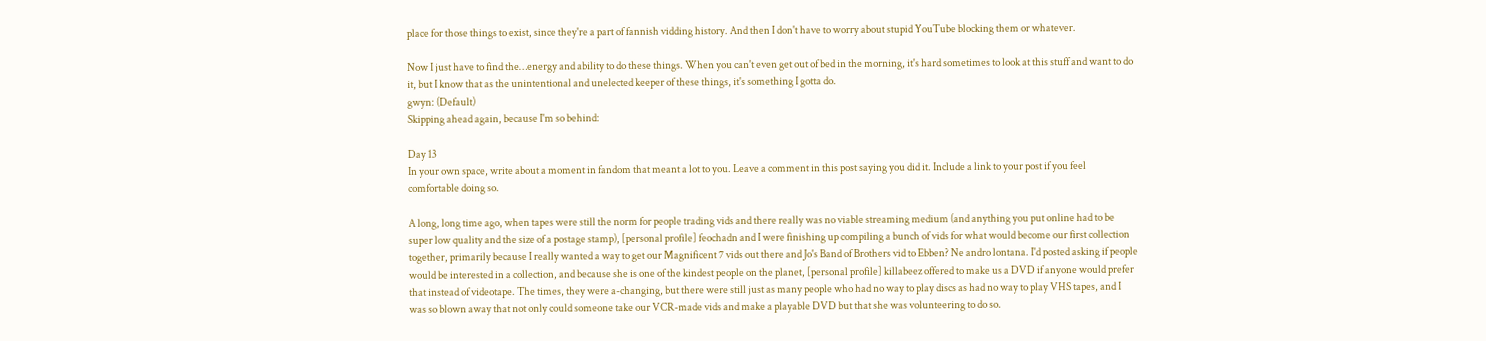place for those things to exist, since they're a part of fannish vidding history. And then I don't have to worry about stupid YouTube blocking them or whatever.

Now I just have to find the…energy and ability to do these things. When you can't even get out of bed in the morning, it's hard sometimes to look at this stuff and want to do it, but I know that as the unintentional and unelected keeper of these things, it's something I gotta do.
gwyn: (Default)
Skipping ahead again, because I'm so behind:

Day 13
In your own space, write about a moment in fandom that meant a lot to you. Leave a comment in this post saying you did it. Include a link to your post if you feel comfortable doing so.

A long, long time ago, when tapes were still the norm for people trading vids and there really was no viable streaming medium (and anything you put online had to be super low quality and the size of a postage stamp), [personal profile] feochadn and I were finishing up compiling a bunch of vids for what would become our first collection together, primarily because I really wanted a way to get our Magnificent 7 vids out there and Jo's Band of Brothers vid to Ebben? Ne andro lontana. I'd posted asking if people would be interested in a collection, and because she is one of the kindest people on the planet, [personal profile] killabeez offered to make us a DVD if anyone would prefer that instead of videotape. The times, they were a-changing, but there were still just as many people who had no way to play discs as had no way to play VHS tapes, and I was so blown away that not only could someone take our VCR-made vids and make a playable DVD but that she was volunteering to do so.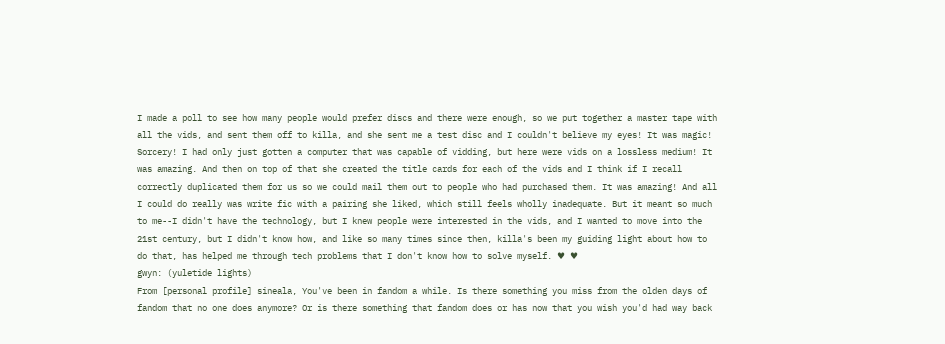I made a poll to see how many people would prefer discs and there were enough, so we put together a master tape with all the vids, and sent them off to killa, and she sent me a test disc and I couldn't believe my eyes! It was magic! Sorcery! I had only just gotten a computer that was capable of vidding, but here were vids on a lossless medium! It was amazing. And then on top of that she created the title cards for each of the vids and I think if I recall correctly duplicated them for us so we could mail them out to people who had purchased them. It was amazing! And all I could do really was write fic with a pairing she liked, which still feels wholly inadequate. But it meant so much to me--I didn't have the technology, but I knew people were interested in the vids, and I wanted to move into the 21st century, but I didn't know how, and like so many times since then, killa's been my guiding light about how to do that, has helped me through tech problems that I don't know how to solve myself. ♥ ♥
gwyn: (yuletide lights)
From [personal profile] sineala, You've been in fandom a while. Is there something you miss from the olden days of fandom that no one does anymore? Or is there something that fandom does or has now that you wish you'd had way back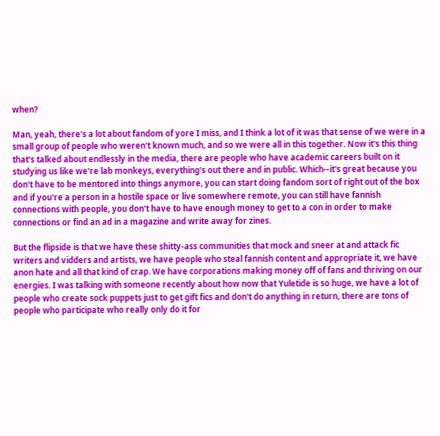when?

Man, yeah, there's a lot about fandom of yore I miss, and I think a lot of it was that sense of we were in a small group of people who weren't known much, and so we were all in this together. Now it's this thing that's talked about endlessly in the media, there are people who have academic careers built on it studying us like we're lab monkeys, everything's out there and in public. Which--it's great because you don't have to be mentored into things anymore, you can start doing fandom sort of right out of the box and if you're a person in a hostile space or live somewhere remote, you can still have fannish connections with people, you don't have to have enough money to get to a con in order to make connections or find an ad in a magazine and write away for zines.

But the flipside is that we have these shitty-ass communities that mock and sneer at and attack fic writers and vidders and artists, we have people who steal fannish content and appropriate it, we have anon hate and all that kind of crap. We have corporations making money off of fans and thriving on our energies. I was talking with someone recently about how now that Yuletide is so huge, we have a lot of people who create sock puppets just to get gift fics and don't do anything in return, there are tons of people who participate who really only do it for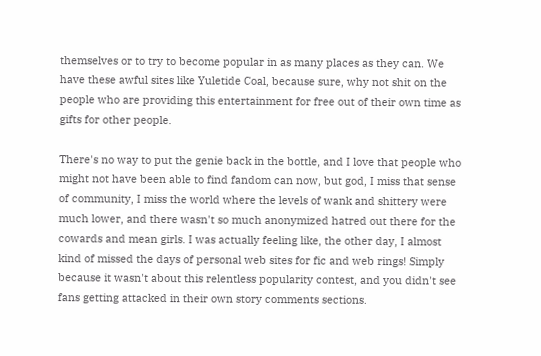themselves or to try to become popular in as many places as they can. We have these awful sites like Yuletide Coal, because sure, why not shit on the people who are providing this entertainment for free out of their own time as gifts for other people.

There's no way to put the genie back in the bottle, and I love that people who might not have been able to find fandom can now, but god, I miss that sense of community, I miss the world where the levels of wank and shittery were much lower, and there wasn't so much anonymized hatred out there for the cowards and mean girls. I was actually feeling like, the other day, I almost kind of missed the days of personal web sites for fic and web rings! Simply because it wasn't about this relentless popularity contest, and you didn't see fans getting attacked in their own story comments sections.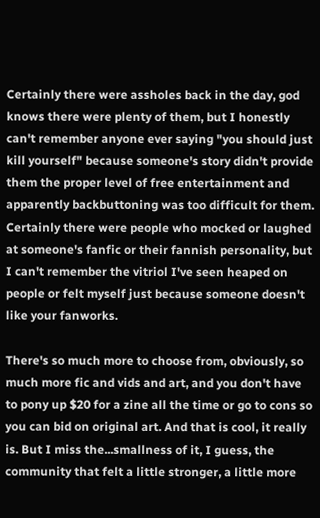Certainly there were assholes back in the day, god knows there were plenty of them, but I honestly can't remember anyone ever saying "you should just kill yourself" because someone's story didn't provide them the proper level of free entertainment and apparently backbuttoning was too difficult for them. Certainly there were people who mocked or laughed at someone's fanfic or their fannish personality, but I can't remember the vitriol I've seen heaped on people or felt myself just because someone doesn't like your fanworks.

There's so much more to choose from, obviously, so much more fic and vids and art, and you don't have to pony up $20 for a zine all the time or go to cons so you can bid on original art. And that is cool, it really is. But I miss the...smallness of it, I guess, the community that felt a little stronger, a little more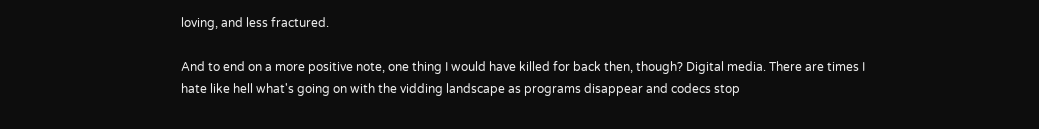loving, and less fractured.

And to end on a more positive note, one thing I would have killed for back then, though? Digital media. There are times I hate like hell what's going on with the vidding landscape as programs disappear and codecs stop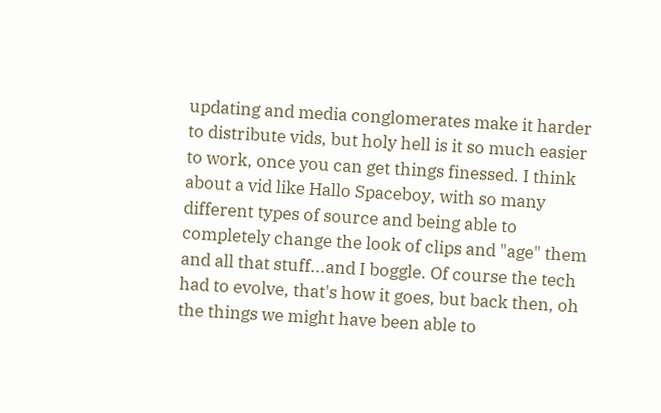updating and media conglomerates make it harder to distribute vids, but holy hell is it so much easier to work, once you can get things finessed. I think about a vid like Hallo Spaceboy, with so many different types of source and being able to completely change the look of clips and "age" them and all that stuff...and I boggle. Of course the tech had to evolve, that's how it goes, but back then, oh the things we might have been able to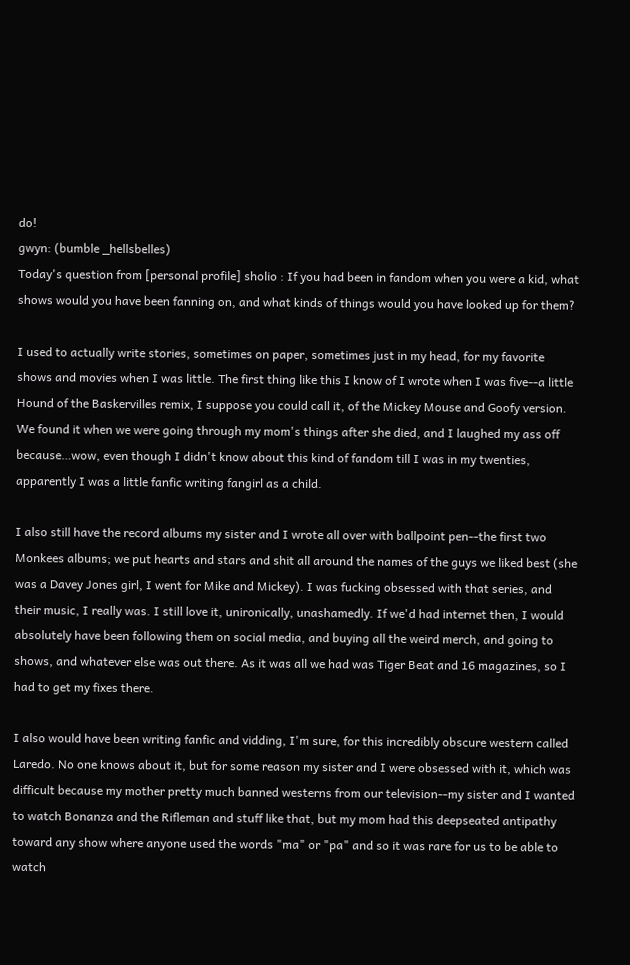do!
gwyn: (bumble _hellsbelles)
Today's question from [personal profile] sholio : If you had been in fandom when you were a kid, what shows would you have been fanning on, and what kinds of things would you have looked up for them?

I used to actually write stories, sometimes on paper, sometimes just in my head, for my favorite shows and movies when I was little. The first thing like this I know of I wrote when I was five--a little Hound of the Baskervilles remix, I suppose you could call it, of the Mickey Mouse and Goofy version. We found it when we were going through my mom's things after she died, and I laughed my ass off because…wow, even though I didn't know about this kind of fandom till I was in my twenties, apparently I was a little fanfic writing fangirl as a child.

I also still have the record albums my sister and I wrote all over with ballpoint pen--the first two Monkees albums; we put hearts and stars and shit all around the names of the guys we liked best (she was a Davey Jones girl, I went for Mike and Mickey). I was fucking obsessed with that series, and their music, I really was. I still love it, unironically, unashamedly. If we'd had internet then, I would absolutely have been following them on social media, and buying all the weird merch, and going to shows, and whatever else was out there. As it was all we had was Tiger Beat and 16 magazines, so I had to get my fixes there.

I also would have been writing fanfic and vidding, I'm sure, for this incredibly obscure western called Laredo. No one knows about it, but for some reason my sister and I were obsessed with it, which was difficult because my mother pretty much banned westerns from our television--my sister and I wanted to watch Bonanza and the Rifleman and stuff like that, but my mom had this deepseated antipathy toward any show where anyone used the words "ma" or "pa" and so it was rare for us to be able to watch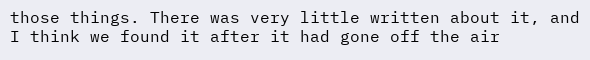those things. There was very little written about it, and I think we found it after it had gone off the air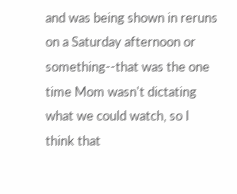and was being shown in reruns on a Saturday afternoon or something--that was the one time Mom wasn't dictating what we could watch, so I think that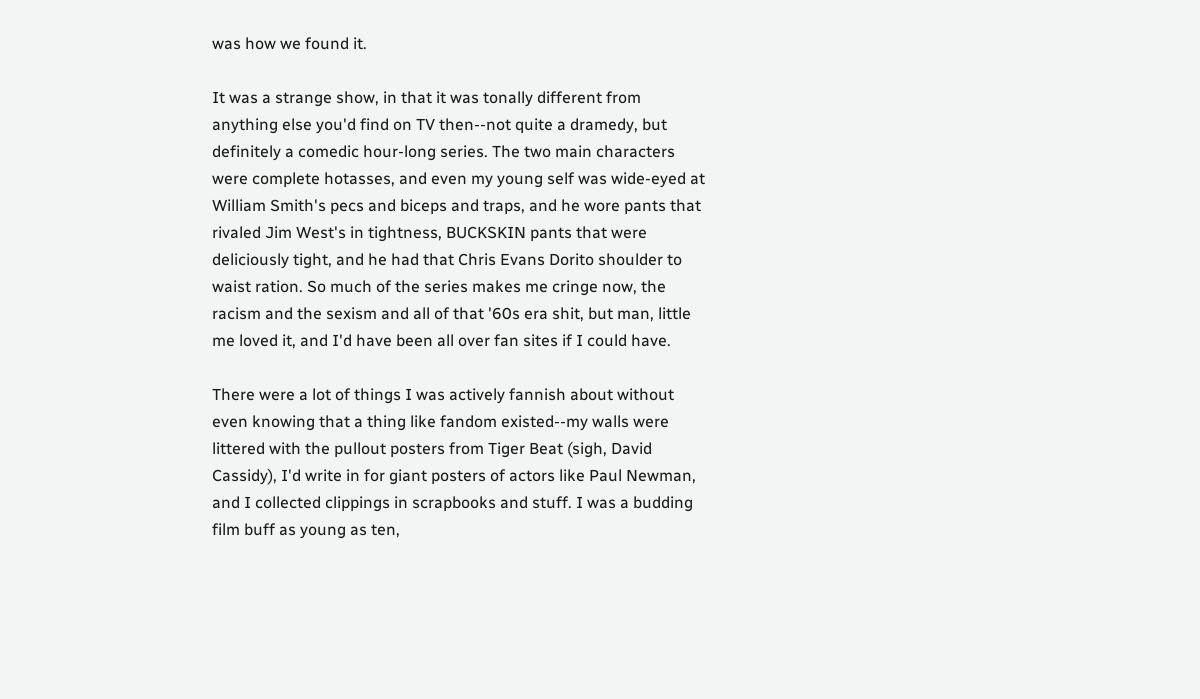was how we found it.

It was a strange show, in that it was tonally different from anything else you'd find on TV then--not quite a dramedy, but definitely a comedic hour-long series. The two main characters were complete hotasses, and even my young self was wide-eyed at William Smith's pecs and biceps and traps, and he wore pants that rivaled Jim West's in tightness, BUCKSKIN pants that were deliciously tight, and he had that Chris Evans Dorito shoulder to waist ration. So much of the series makes me cringe now, the racism and the sexism and all of that '60s era shit, but man, little me loved it, and I'd have been all over fan sites if I could have.

There were a lot of things I was actively fannish about without even knowing that a thing like fandom existed--my walls were littered with the pullout posters from Tiger Beat (sigh, David Cassidy), I'd write in for giant posters of actors like Paul Newman, and I collected clippings in scrapbooks and stuff. I was a budding film buff as young as ten,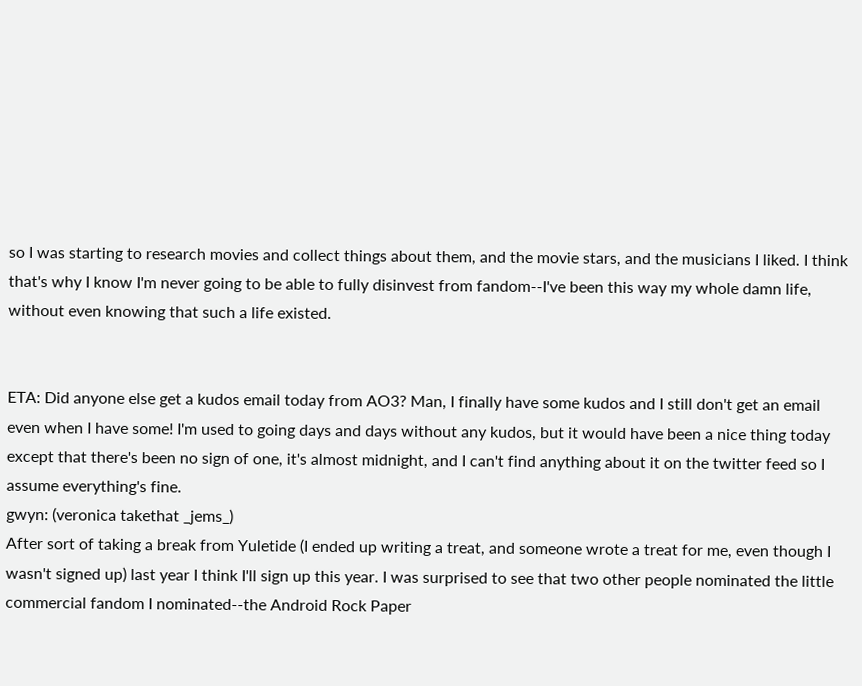so I was starting to research movies and collect things about them, and the movie stars, and the musicians I liked. I think that's why I know I'm never going to be able to fully disinvest from fandom--I've been this way my whole damn life, without even knowing that such a life existed.


ETA: Did anyone else get a kudos email today from AO3? Man, I finally have some kudos and I still don't get an email even when I have some! I'm used to going days and days without any kudos, but it would have been a nice thing today except that there's been no sign of one, it's almost midnight, and I can't find anything about it on the twitter feed so I assume everything's fine.
gwyn: (veronica takethat _jems_)
After sort of taking a break from Yuletide (I ended up writing a treat, and someone wrote a treat for me, even though I wasn't signed up) last year I think I'll sign up this year. I was surprised to see that two other people nominated the little commercial fandom I nominated--the Android Rock Paper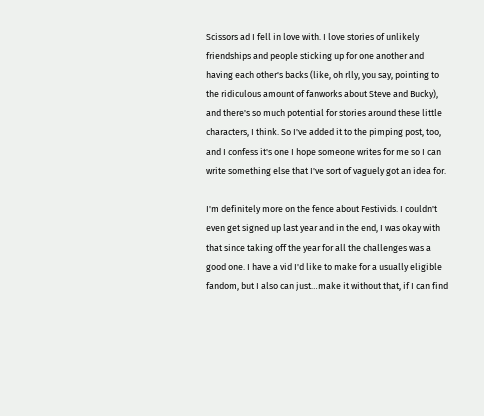Scissors ad I fell in love with. I love stories of unlikely friendships and people sticking up for one another and having each other's backs (like, oh rlly, you say, pointing to the ridiculous amount of fanworks about Steve and Bucky), and there's so much potential for stories around these little characters, I think. So I've added it to the pimping post, too, and I confess it's one I hope someone writes for me so I can write something else that I've sort of vaguely got an idea for.

I'm definitely more on the fence about Festivids. I couldn't even get signed up last year and in the end, I was okay with that since taking off the year for all the challenges was a good one. I have a vid I'd like to make for a usually eligible fandom, but I also can just…make it without that, if I can find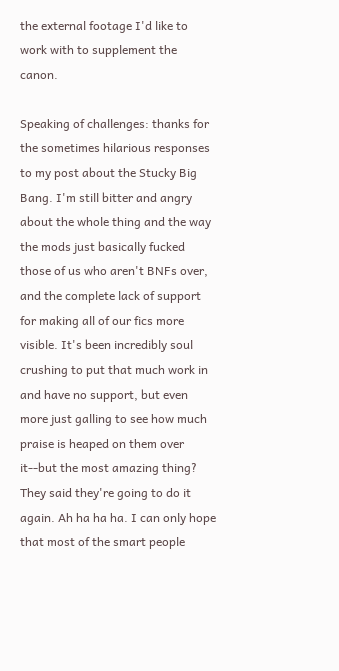the external footage I'd like to work with to supplement the canon.

Speaking of challenges: thanks for the sometimes hilarious responses to my post about the Stucky Big Bang. I'm still bitter and angry about the whole thing and the way the mods just basically fucked those of us who aren't BNFs over, and the complete lack of support for making all of our fics more visible. It's been incredibly soul crushing to put that much work in and have no support, but even more just galling to see how much praise is heaped on them over it--but the most amazing thing? They said they're going to do it again. Ah ha ha ha. I can only hope that most of the smart people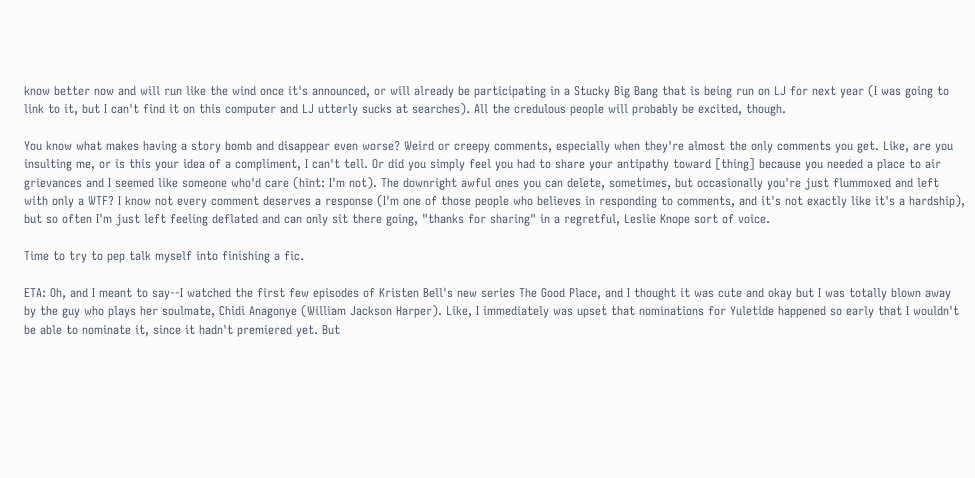know better now and will run like the wind once it's announced, or will already be participating in a Stucky Big Bang that is being run on LJ for next year (I was going to link to it, but I can't find it on this computer and LJ utterly sucks at searches). All the credulous people will probably be excited, though.

You know what makes having a story bomb and disappear even worse? Weird or creepy comments, especially when they're almost the only comments you get. Like, are you insulting me, or is this your idea of a compliment, I can't tell. Or did you simply feel you had to share your antipathy toward [thing] because you needed a place to air grievances and I seemed like someone who'd care (hint: I'm not). The downright awful ones you can delete, sometimes, but occasionally you're just flummoxed and left with only a WTF? I know not every comment deserves a response (I'm one of those people who believes in responding to comments, and it's not exactly like it's a hardship), but so often I'm just left feeling deflated and can only sit there going, "thanks for sharing" in a regretful, Leslie Knope sort of voice.

Time to try to pep talk myself into finishing a fic.

ETA: Oh, and I meant to say--I watched the first few episodes of Kristen Bell's new series The Good Place, and I thought it was cute and okay but I was totally blown away by the guy who plays her soulmate, Chidi Anagonye (William Jackson Harper). Like, I immediately was upset that nominations for Yuletide happened so early that I wouldn't be able to nominate it, since it hadn't premiered yet. But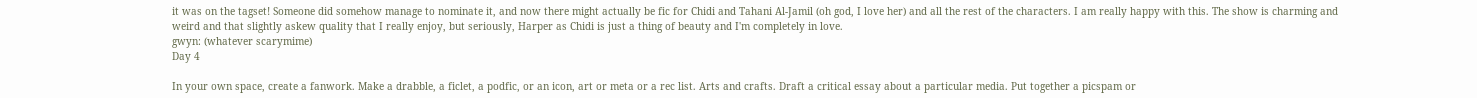it was on the tagset! Someone did somehow manage to nominate it, and now there might actually be fic for Chidi and Tahani Al-Jamil (oh god, I love her) and all the rest of the characters. I am really happy with this. The show is charming and weird and that slightly askew quality that I really enjoy, but seriously, Harper as Chidi is just a thing of beauty and I'm completely in love.
gwyn: (whatever scarymime)
Day 4

In your own space, create a fanwork. Make a drabble, a ficlet, a podfic, or an icon, art or meta or a rec list. Arts and crafts. Draft a critical essay about a particular media. Put together a picspam or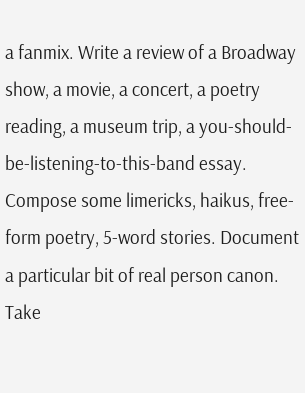a fanmix. Write a review of a Broadway show, a movie, a concert, a poetry reading, a museum trip, a you-should-be-listening-to-this-band essay. Compose some limericks, haikus, free-form poetry, 5-word stories. Document a particular bit of real person canon. Take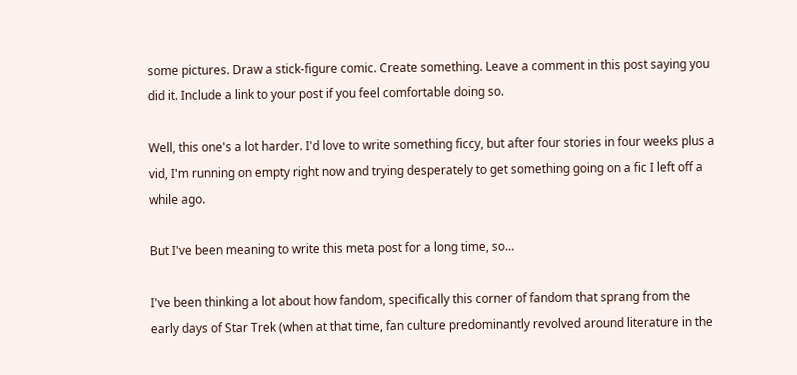some pictures. Draw a stick-figure comic. Create something. Leave a comment in this post saying you did it. Include a link to your post if you feel comfortable doing so.

Well, this one's a lot harder. I'd love to write something ficcy, but after four stories in four weeks plus a vid, I'm running on empty right now and trying desperately to get something going on a fic I left off a while ago.

But I've been meaning to write this meta post for a long time, so…

I've been thinking a lot about how fandom, specifically this corner of fandom that sprang from the early days of Star Trek (when at that time, fan culture predominantly revolved around literature in the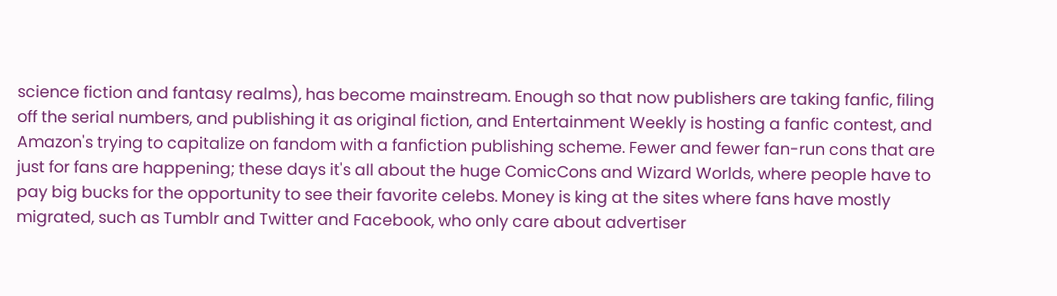science fiction and fantasy realms), has become mainstream. Enough so that now publishers are taking fanfic, filing off the serial numbers, and publishing it as original fiction, and Entertainment Weekly is hosting a fanfic contest, and Amazon's trying to capitalize on fandom with a fanfiction publishing scheme. Fewer and fewer fan-run cons that are just for fans are happening; these days it's all about the huge ComicCons and Wizard Worlds, where people have to pay big bucks for the opportunity to see their favorite celebs. Money is king at the sites where fans have mostly migrated, such as Tumblr and Twitter and Facebook, who only care about advertiser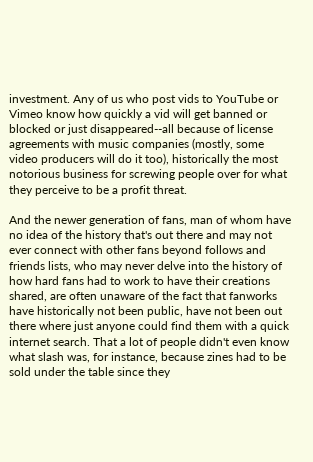investment. Any of us who post vids to YouTube or Vimeo know how quickly a vid will get banned or blocked or just disappeared--all because of license agreements with music companies (mostly, some video producers will do it too), historically the most notorious business for screwing people over for what they perceive to be a profit threat.

And the newer generation of fans, man of whom have no idea of the history that's out there and may not ever connect with other fans beyond follows and friends lists, who may never delve into the history of how hard fans had to work to have their creations shared, are often unaware of the fact that fanworks have historically not been public, have not been out there where just anyone could find them with a quick internet search. That a lot of people didn't even know what slash was, for instance, because zines had to be sold under the table since they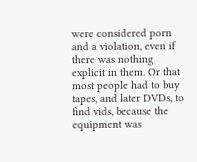were considered porn and a violation, even if there was nothing explicit in them. Or that most people had to buy tapes, and later DVDs, to find vids, because the equipment was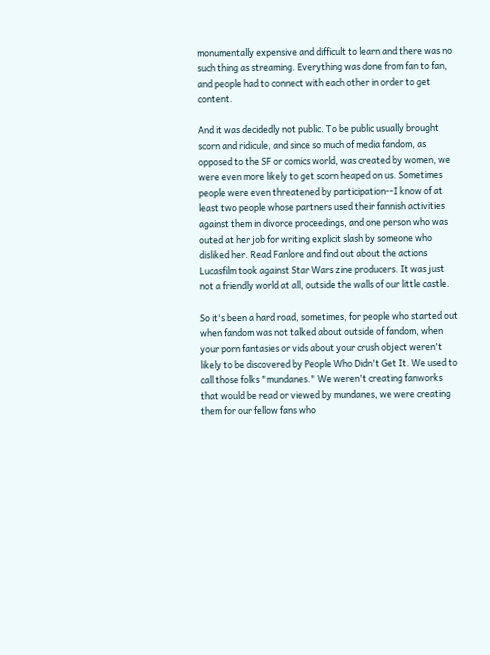monumentally expensive and difficult to learn and there was no such thing as streaming. Everything was done from fan to fan, and people had to connect with each other in order to get content.

And it was decidedly not public. To be public usually brought scorn and ridicule, and since so much of media fandom, as opposed to the SF or comics world, was created by women, we were even more likely to get scorn heaped on us. Sometimes people were even threatened by participation--I know of at least two people whose partners used their fannish activities against them in divorce proceedings, and one person who was outed at her job for writing explicit slash by someone who disliked her. Read Fanlore and find out about the actions Lucasfilm took against Star Wars zine producers. It was just not a friendly world at all, outside the walls of our little castle.

So it's been a hard road, sometimes, for people who started out when fandom was not talked about outside of fandom, when your porn fantasies or vids about your crush object weren't likely to be discovered by People Who Didn't Get It. We used to call those folks "mundanes." We weren't creating fanworks that would be read or viewed by mundanes, we were creating them for our fellow fans who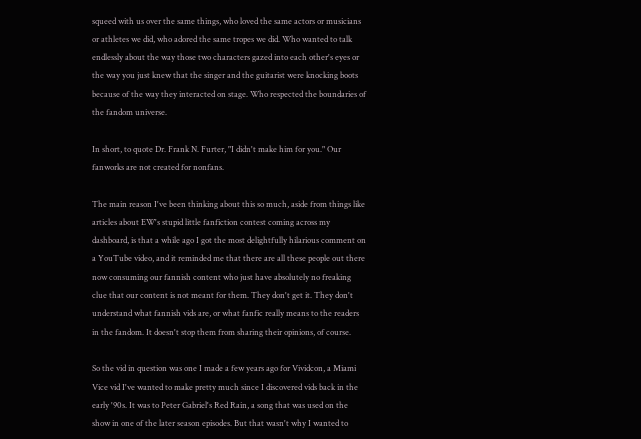squeed with us over the same things, who loved the same actors or musicians or athletes we did, who adored the same tropes we did. Who wanted to talk endlessly about the way those two characters gazed into each other's eyes or the way you just knew that the singer and the guitarist were knocking boots because of the way they interacted on stage. Who respected the boundaries of the fandom universe.

In short, to quote Dr. Frank N. Furter, "I didn't make him for you." Our fanworks are not created for nonfans.

The main reason I've been thinking about this so much, aside from things like articles about EW's stupid little fanfiction contest coming across my dashboard, is that a while ago I got the most delightfully hilarious comment on a YouTube video, and it reminded me that there are all these people out there now consuming our fannish content who just have absolutely no freaking clue that our content is not meant for them. They don't get it. They don't understand what fannish vids are, or what fanfic really means to the readers in the fandom. It doesn't stop them from sharing their opinions, of course.

So the vid in question was one I made a few years ago for Vividcon, a Miami Vice vid I've wanted to make pretty much since I discovered vids back in the early '90s. It was to Peter Gabriel's Red Rain, a song that was used on the show in one of the later season episodes. But that wasn't why I wanted to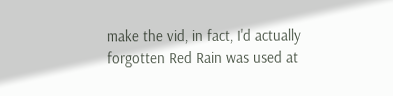make the vid, in fact, I'd actually forgotten Red Rain was used at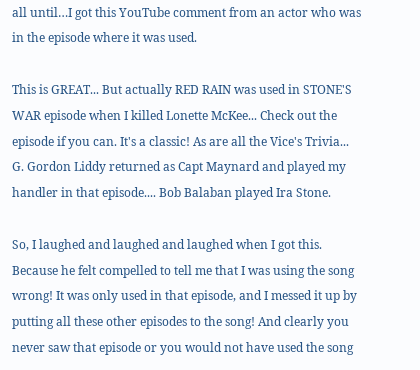all until…I got this YouTube comment from an actor who was in the episode where it was used.

This is GREAT... But actually RED RAIN was used in STONE'S WAR episode when I killed Lonette McKee... Check out the episode if you can. It's a classic! As are all the Vice's Trivia... G. Gordon Liddy returned as Capt Maynard and played my handler in that episode.... Bob Balaban played Ira Stone.

So, I laughed and laughed and laughed when I got this. Because he felt compelled to tell me that I was using the song wrong! It was only used in that episode, and I messed it up by putting all these other episodes to the song! And clearly you never saw that episode or you would not have used the song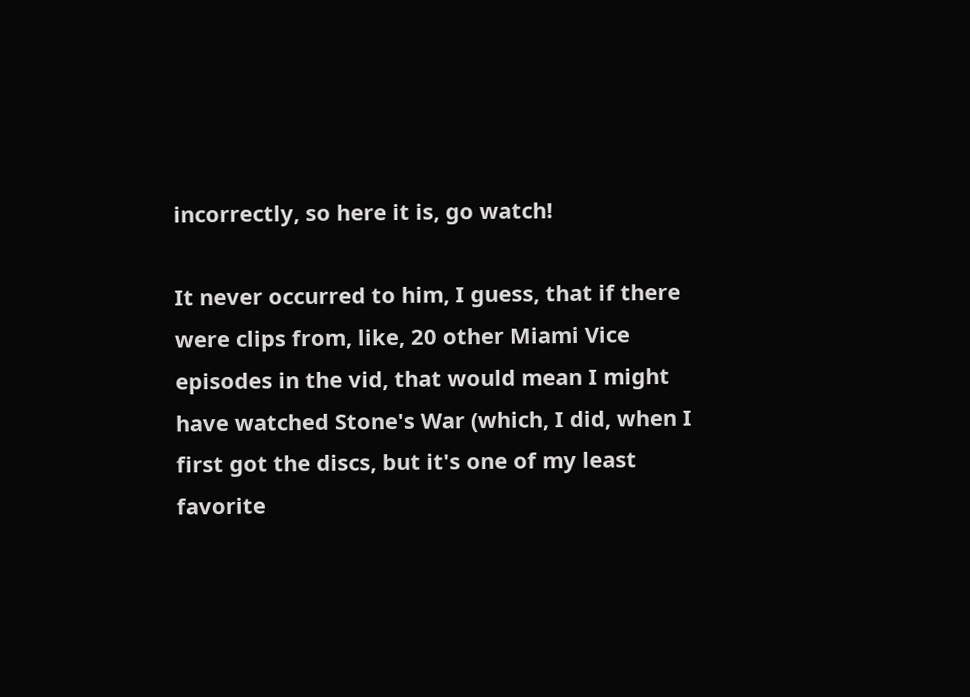incorrectly, so here it is, go watch!

It never occurred to him, I guess, that if there were clips from, like, 20 other Miami Vice episodes in the vid, that would mean I might have watched Stone's War (which, I did, when I first got the discs, but it's one of my least favorite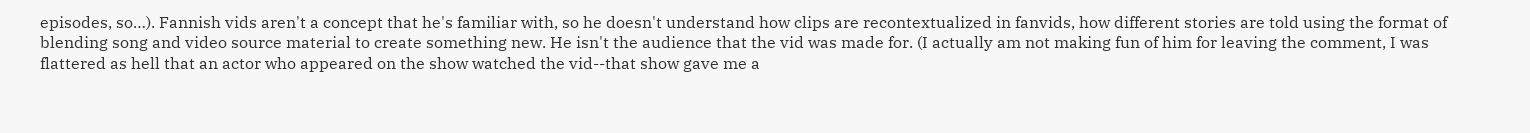episodes, so…). Fannish vids aren't a concept that he's familiar with, so he doesn't understand how clips are recontextualized in fanvids, how different stories are told using the format of blending song and video source material to create something new. He isn't the audience that the vid was made for. (I actually am not making fun of him for leaving the comment, I was flattered as hell that an actor who appeared on the show watched the vid--that show gave me a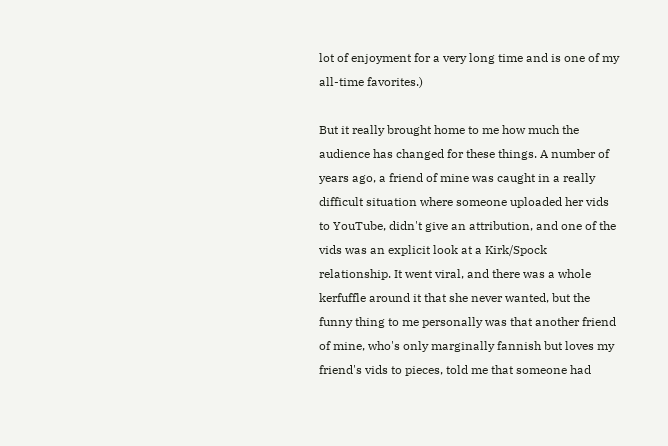lot of enjoyment for a very long time and is one of my all-time favorites.)

But it really brought home to me how much the audience has changed for these things. A number of years ago, a friend of mine was caught in a really difficult situation where someone uploaded her vids to YouTube, didn't give an attribution, and one of the vids was an explicit look at a Kirk/Spock relationship. It went viral, and there was a whole kerfuffle around it that she never wanted, but the funny thing to me personally was that another friend of mine, who's only marginally fannish but loves my friend's vids to pieces, told me that someone had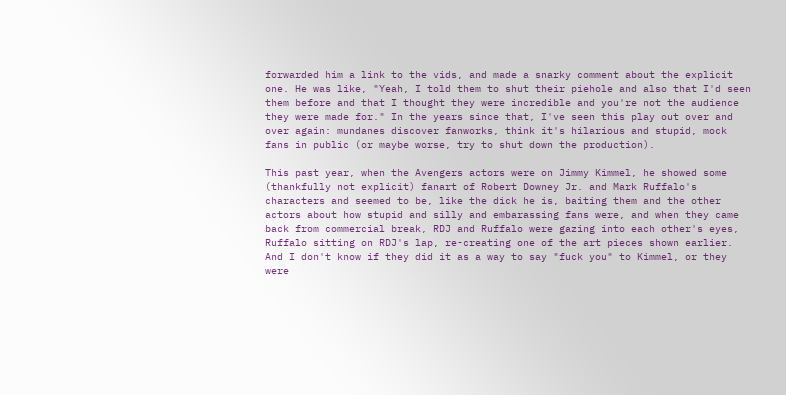forwarded him a link to the vids, and made a snarky comment about the explicit one. He was like, "Yeah, I told them to shut their piehole and also that I'd seen them before and that I thought they were incredible and you're not the audience they were made for." In the years since that, I've seen this play out over and over again: mundanes discover fanworks, think it's hilarious and stupid, mock fans in public (or maybe worse, try to shut down the production).

This past year, when the Avengers actors were on Jimmy Kimmel, he showed some (thankfully not explicit) fanart of Robert Downey Jr. and Mark Ruffalo's characters and seemed to be, like the dick he is, baiting them and the other actors about how stupid and silly and embarassing fans were, and when they came back from commercial break, RDJ and Ruffalo were gazing into each other's eyes, Ruffalo sitting on RDJ's lap, re-creating one of the art pieces shown earlier. And I don't know if they did it as a way to say "fuck you" to Kimmel, or they were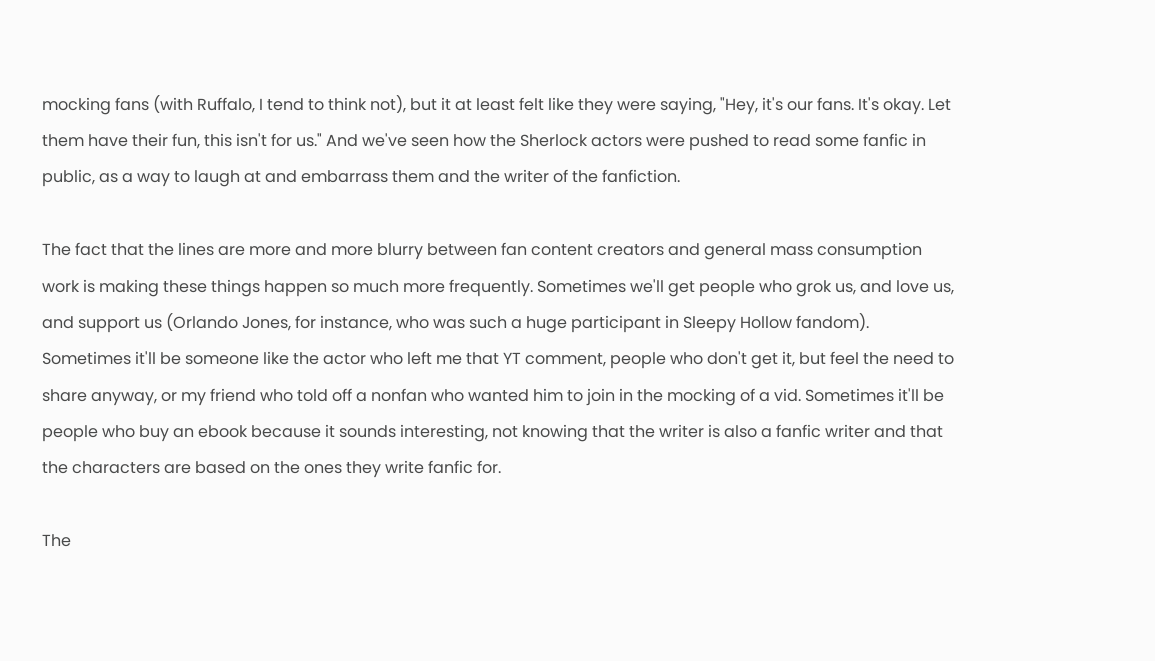mocking fans (with Ruffalo, I tend to think not), but it at least felt like they were saying, "Hey, it's our fans. It's okay. Let them have their fun, this isn't for us." And we've seen how the Sherlock actors were pushed to read some fanfic in public, as a way to laugh at and embarrass them and the writer of the fanfiction.

The fact that the lines are more and more blurry between fan content creators and general mass consumption work is making these things happen so much more frequently. Sometimes we'll get people who grok us, and love us, and support us (Orlando Jones, for instance, who was such a huge participant in Sleepy Hollow fandom). Sometimes it'll be someone like the actor who left me that YT comment, people who don't get it, but feel the need to share anyway, or my friend who told off a nonfan who wanted him to join in the mocking of a vid. Sometimes it'll be people who buy an ebook because it sounds interesting, not knowing that the writer is also a fanfic writer and that the characters are based on the ones they write fanfic for.

The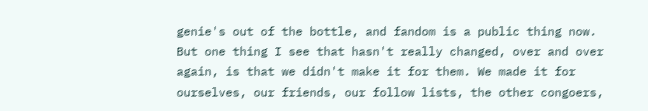genie's out of the bottle, and fandom is a public thing now. But one thing I see that hasn't really changed, over and over again, is that we didn't make it for them. We made it for ourselves, our friends, our follow lists, the other congoers,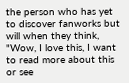the person who has yet to discover fanworks but will when they think, "Wow, I love this, I want to read more about this or see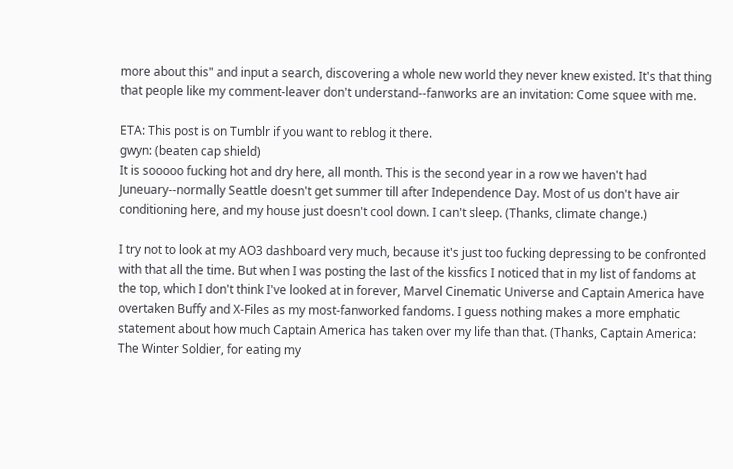more about this" and input a search, discovering a whole new world they never knew existed. It's that thing that people like my comment-leaver don't understand--fanworks are an invitation: Come squee with me.

ETA: This post is on Tumblr if you want to reblog it there.
gwyn: (beaten cap shield)
It is sooooo fucking hot and dry here, all month. This is the second year in a row we haven't had Juneuary--normally Seattle doesn't get summer till after Independence Day. Most of us don't have air conditioning here, and my house just doesn't cool down. I can't sleep. (Thanks, climate change.)

I try not to look at my AO3 dashboard very much, because it's just too fucking depressing to be confronted with that all the time. But when I was posting the last of the kissfics I noticed that in my list of fandoms at the top, which I don't think I've looked at in forever, Marvel Cinematic Universe and Captain America have overtaken Buffy and X-Files as my most-fanworked fandoms. I guess nothing makes a more emphatic statement about how much Captain America has taken over my life than that. (Thanks, Captain America: The Winter Soldier, for eating my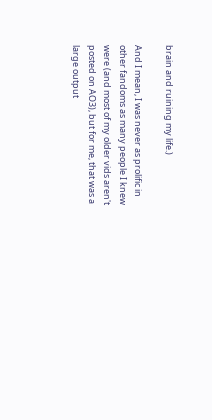brain and ruining my life.)

And I mean, I was never as prolific in other fandoms as many people I knew were (and most of my older vids aren't posted on AO3), but for me, that was a large output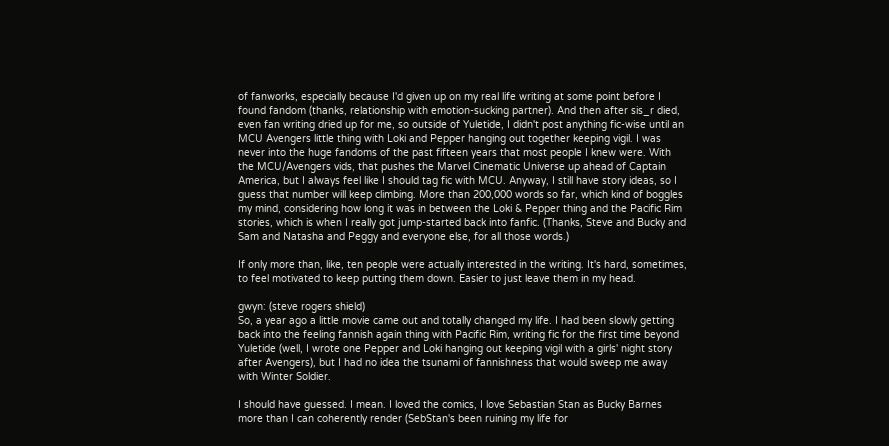of fanworks, especially because I'd given up on my real life writing at some point before I found fandom (thanks, relationship with emotion-sucking partner). And then after sis_r died, even fan writing dried up for me, so outside of Yuletide, I didn't post anything fic-wise until an MCU Avengers little thing with Loki and Pepper hanging out together keeping vigil. I was never into the huge fandoms of the past fifteen years that most people I knew were. With the MCU/Avengers vids, that pushes the Marvel Cinematic Universe up ahead of Captain America, but I always feel like I should tag fic with MCU. Anyway, I still have story ideas, so I guess that number will keep climbing. More than 200,000 words so far, which kind of boggles my mind, considering how long it was in between the Loki & Pepper thing and the Pacific Rim stories, which is when I really got jump-started back into fanfic. (Thanks, Steve and Bucky and Sam and Natasha and Peggy and everyone else, for all those words.)

If only more than, like, ten people were actually interested in the writing. It's hard, sometimes, to feel motivated to keep putting them down. Easier to just leave them in my head.

gwyn: (steve rogers shield)
So, a year ago a little movie came out and totally changed my life. I had been slowly getting back into the feeling fannish again thing with Pacific Rim, writing fic for the first time beyond Yuletide (well, I wrote one Pepper and Loki hanging out keeping vigil with a girls' night story after Avengers), but I had no idea the tsunami of fannishness that would sweep me away with Winter Soldier.

I should have guessed. I mean. I loved the comics, I love Sebastian Stan as Bucky Barnes more than I can coherently render (SebStan's been ruining my life for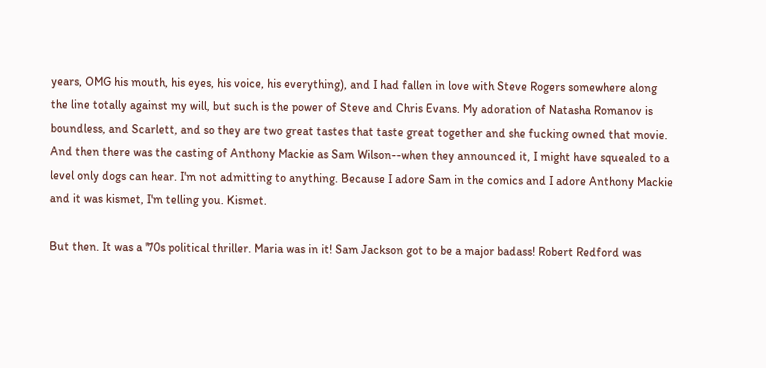years, OMG his mouth, his eyes, his voice, his everything), and I had fallen in love with Steve Rogers somewhere along the line totally against my will, but such is the power of Steve and Chris Evans. My adoration of Natasha Romanov is boundless, and Scarlett, and so they are two great tastes that taste great together and she fucking owned that movie. And then there was the casting of Anthony Mackie as Sam Wilson--when they announced it, I might have squealed to a level only dogs can hear. I'm not admitting to anything. Because I adore Sam in the comics and I adore Anthony Mackie and it was kismet, I'm telling you. Kismet.

But then. It was a '70s political thriller. Maria was in it! Sam Jackson got to be a major badass! Robert Redford was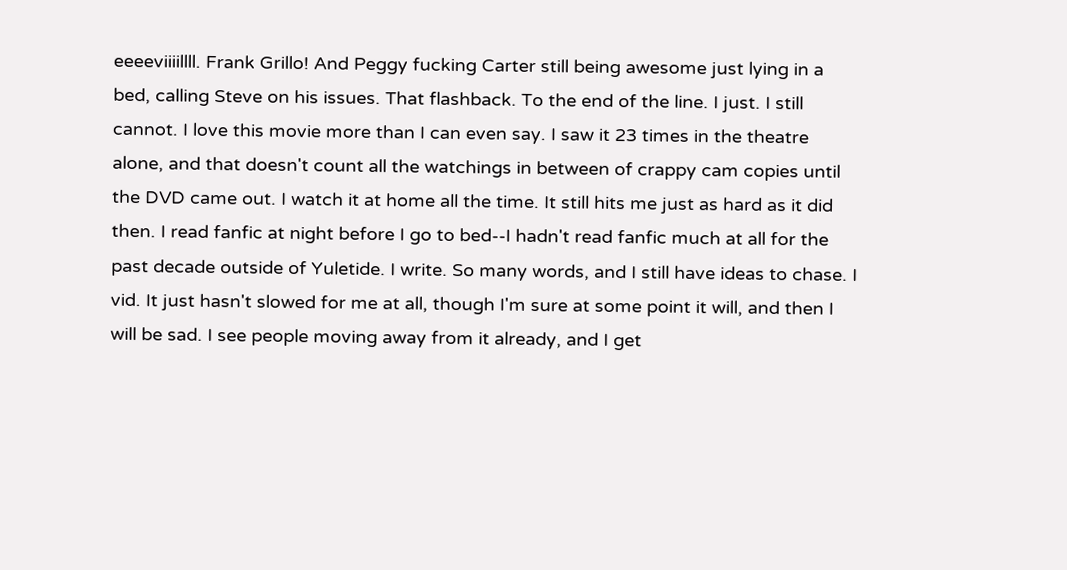eeeeviiiillll. Frank Grillo! And Peggy fucking Carter still being awesome just lying in a bed, calling Steve on his issues. That flashback. To the end of the line. I just. I still cannot. I love this movie more than I can even say. I saw it 23 times in the theatre alone, and that doesn't count all the watchings in between of crappy cam copies until the DVD came out. I watch it at home all the time. It still hits me just as hard as it did then. I read fanfic at night before I go to bed--I hadn't read fanfic much at all for the past decade outside of Yuletide. I write. So many words, and I still have ideas to chase. I vid. It just hasn't slowed for me at all, though I'm sure at some point it will, and then I will be sad. I see people moving away from it already, and I get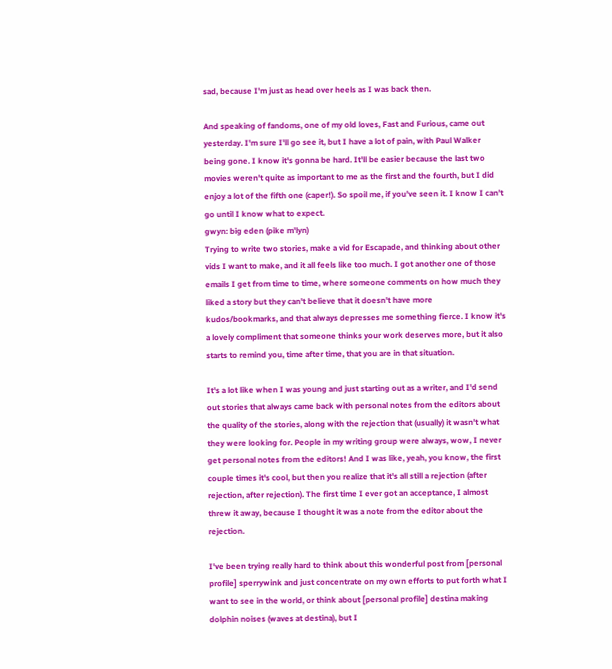sad, because I'm just as head over heels as I was back then.

And speaking of fandoms, one of my old loves, Fast and Furious, came out yesterday. I'm sure I'll go see it, but I have a lot of pain, with Paul Walker being gone. I know it's gonna be hard. It'll be easier because the last two movies weren't quite as important to me as the first and the fourth, but I did enjoy a lot of the fifth one (caper!). So spoil me, if you've seen it. I know I can't go until I know what to expect.
gwyn: big eden (pike m'lyn)
Trying to write two stories, make a vid for Escapade, and thinking about other vids I want to make, and it all feels like too much. I got another one of those emails I get from time to time, where someone comments on how much they liked a story but they can't believe that it doesn't have more kudos/bookmarks, and that always depresses me something fierce. I know it's a lovely compliment that someone thinks your work deserves more, but it also starts to remind you, time after time, that you are in that situation.

It's a lot like when I was young and just starting out as a writer, and I'd send out stories that always came back with personal notes from the editors about the quality of the stories, along with the rejection that (usually) it wasn't what they were looking for. People in my writing group were always, wow, I never get personal notes from the editors! And I was like, yeah, you know, the first couple times it's cool, but then you realize that it's all still a rejection (after rejection, after rejection). The first time I ever got an acceptance, I almost threw it away, because I thought it was a note from the editor about the rejection.

I've been trying really hard to think about this wonderful post from [personal profile] sperrywink and just concentrate on my own efforts to put forth what I want to see in the world, or think about [personal profile] destina making dolphin noises (waves at destina), but I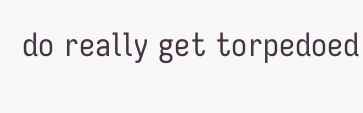do really get torpedoed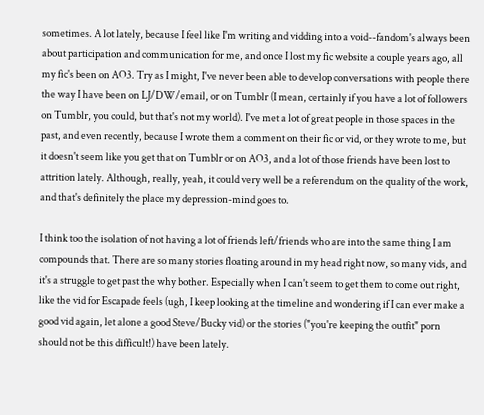sometimes. A lot lately, because I feel like I'm writing and vidding into a void--fandom's always been about participation and communication for me, and once I lost my fic website a couple years ago, all my fic's been on AO3. Try as I might, I've never been able to develop conversations with people there the way I have been on LJ/DW/email, or on Tumblr (I mean, certainly if you have a lot of followers on Tumblr, you could, but that's not my world). I've met a lot of great people in those spaces in the past, and even recently, because I wrote them a comment on their fic or vid, or they wrote to me, but it doesn't seem like you get that on Tumblr or on AO3, and a lot of those friends have been lost to attrition lately. Although, really, yeah, it could very well be a referendum on the quality of the work, and that's definitely the place my depression-mind goes to.

I think too the isolation of not having a lot of friends left/friends who are into the same thing I am compounds that. There are so many stories floating around in my head right now, so many vids, and it's a struggle to get past the why bother. Especially when I can't seem to get them to come out right, like the vid for Escapade feels (ugh, I keep looking at the timeline and wondering if I can ever make a good vid again, let alone a good Steve/Bucky vid) or the stories ("you're keeping the outfit" porn should not be this difficult!) have been lately.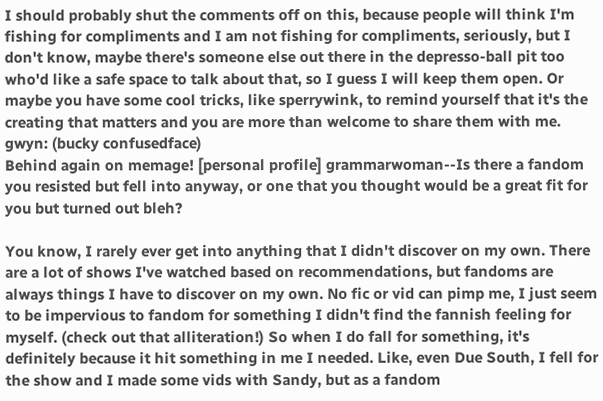I should probably shut the comments off on this, because people will think I'm fishing for compliments and I am not fishing for compliments, seriously, but I don't know, maybe there's someone else out there in the depresso-ball pit too who'd like a safe space to talk about that, so I guess I will keep them open. Or maybe you have some cool tricks, like sperrywink, to remind yourself that it's the creating that matters and you are more than welcome to share them with me.
gwyn: (bucky confusedface)
Behind again on memage! [personal profile] grammarwoman--Is there a fandom you resisted but fell into anyway, or one that you thought would be a great fit for you but turned out bleh?

You know, I rarely ever get into anything that I didn't discover on my own. There are a lot of shows I've watched based on recommendations, but fandoms are always things I have to discover on my own. No fic or vid can pimp me, I just seem to be impervious to fandom for something I didn't find the fannish feeling for myself. (check out that alliteration!) So when I do fall for something, it's definitely because it hit something in me I needed. Like, even Due South, I fell for the show and I made some vids with Sandy, but as a fandom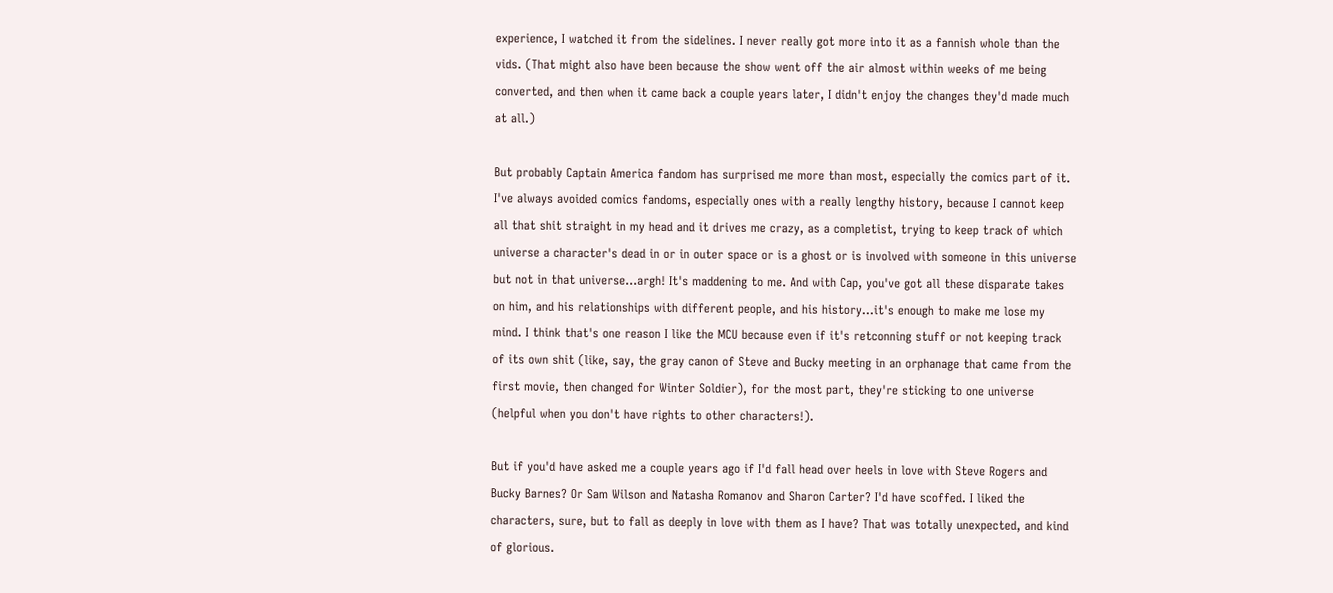experience, I watched it from the sidelines. I never really got more into it as a fannish whole than the vids. (That might also have been because the show went off the air almost within weeks of me being converted, and then when it came back a couple years later, I didn't enjoy the changes they'd made much at all.)

But probably Captain America fandom has surprised me more than most, especially the comics part of it. I've always avoided comics fandoms, especially ones with a really lengthy history, because I cannot keep all that shit straight in my head and it drives me crazy, as a completist, trying to keep track of which universe a character's dead in or in outer space or is a ghost or is involved with someone in this universe but not in that universe…argh! It's maddening to me. And with Cap, you've got all these disparate takes on him, and his relationships with different people, and his history…it's enough to make me lose my mind. I think that's one reason I like the MCU because even if it's retconning stuff or not keeping track of its own shit (like, say, the gray canon of Steve and Bucky meeting in an orphanage that came from the first movie, then changed for Winter Soldier), for the most part, they're sticking to one universe (helpful when you don't have rights to other characters!).

But if you'd have asked me a couple years ago if I'd fall head over heels in love with Steve Rogers and Bucky Barnes? Or Sam Wilson and Natasha Romanov and Sharon Carter? I'd have scoffed. I liked the characters, sure, but to fall as deeply in love with them as I have? That was totally unexpected, and kind of glorious.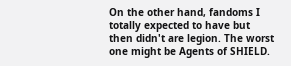On the other hand, fandoms I totally expected to have but then didn't are legion. The worst one might be Agents of SHIELD.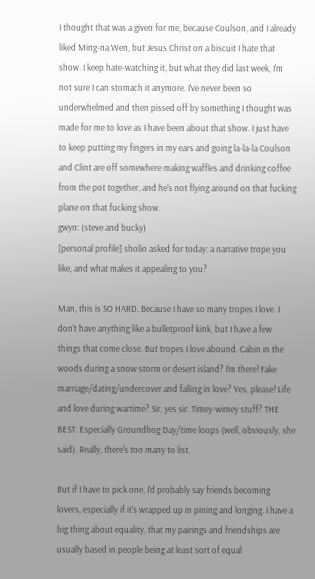I thought that was a given for me, because Coulson, and I already liked Ming-na Wen, but Jesus Christ on a biscuit I hate that show. I keep hate-watching it, but what they did last week, I'm not sure I can stomach it anymore. I've never been so underwhelmed and then pissed off by something I thought was made for me to love as I have been about that show. I just have to keep putting my fingers in my ears and going la-la-la Coulson and Clint are off somewhere making waffles and drinking coffee from the pot together, and he's not flying around on that fucking plane on that fucking show.
gwyn: (steve and bucky)
[personal profile] sholio asked for today: a narrative trope you like, and what makes it appealing to you?

Man, this is SO HARD. Because I have so many tropes I love. I don't have anything like a bulletproof kink, but I have a few things that come close. But tropes I love abound. Cabin in the woods during a snow storm or desert island? I'm there! Fake marriage/dating/undercover and falling in love? Yes, please! Life and love during wartime? Sir, yes sir. Timey-wimey stuff? THE BEST. Especially Groundhog Day/time loops (well, obviously, she said). Really, there's too many to list.

But if I have to pick one, I'd probably say friends becoming lovers, especially if it's wrapped up in pining and longing. I have a big thing about equality, that my pairings and friendships are usually based in people being at least sort of equal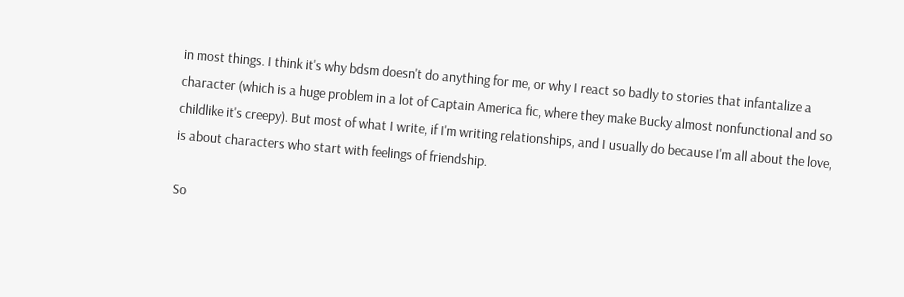in most things. I think it's why bdsm doesn't do anything for me, or why I react so badly to stories that infantalize a character (which is a huge problem in a lot of Captain America fic, where they make Bucky almost nonfunctional and so childlike it's creepy). But most of what I write, if I'm writing relationships, and I usually do because I'm all about the love, is about characters who start with feelings of friendship.

So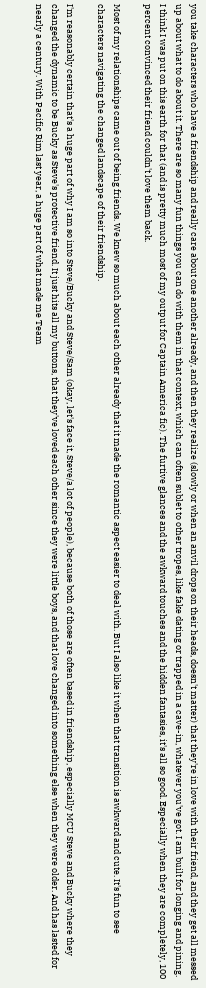you take characters who have a friendship and really care about one another already, and then they realize (slowly or when an anvil drops on their heads, doesn't matter) that they're in love with their friend, and they get all messed up about what to do about it. There are so many fun things you can do with them in that context, which can often sublet to other tropes, like fake dating or trapped in a cave-in, whatever you've got. I am built for longing and pining. I think I was put on this earth for that (and is pretty much most of my output for Captain America fic). The furtive glances and the awkward touches and the hidden fantasies, it's all so good. Especially when they are completely, 100 percent convinced their friend couldn't love them back.

Most of my relationships came out of being friends. We knew so much about each other already that it made the romantic aspect easier to deal with. But I also like it when that transition is awkward and cute. It's fun to see characters navigating the changed landscape of their friendship.

I'm reasonably certain that's a huge part of why I am so into Steve/Bucky and Steve/Sam (okay, let's face it, Steve/a lot of people), because both of those are often based in friendship, especially MCU Steve and Bucky where they changed the dynamic to be Bucky as Steve's protective friend. It just hits all my buttons, that they've loved each other since they were little boys, and that love changed into something else when they were older. And has lasted for nearly a century. With Pacific Rim last year, a huge part of what made me Team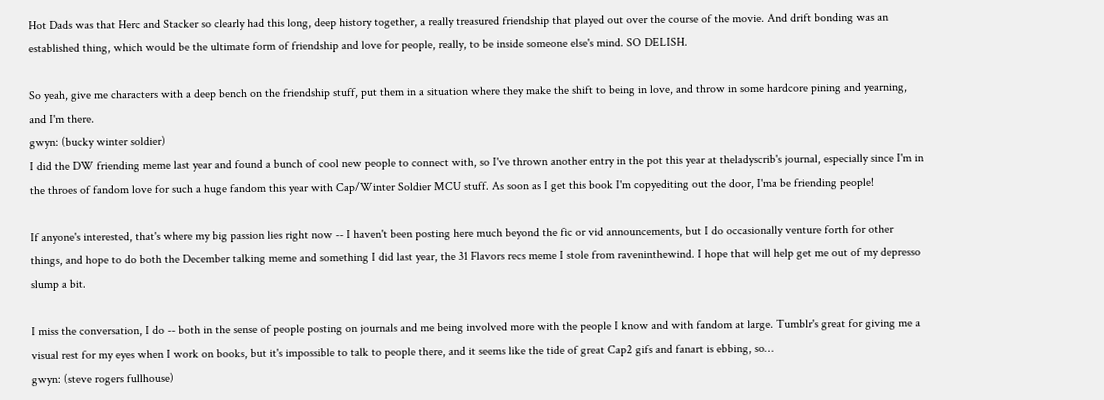Hot Dads was that Herc and Stacker so clearly had this long, deep history together, a really treasured friendship that played out over the course of the movie. And drift bonding was an established thing, which would be the ultimate form of friendship and love for people, really, to be inside someone else's mind. SO DELISH.

So yeah, give me characters with a deep bench on the friendship stuff, put them in a situation where they make the shift to being in love, and throw in some hardcore pining and yearning, and I'm there.
gwyn: (bucky winter soldier)
I did the DW friending meme last year and found a bunch of cool new people to connect with, so I've thrown another entry in the pot this year at theladyscrib's journal, especially since I'm in the throes of fandom love for such a huge fandom this year with Cap/Winter Soldier MCU stuff. As soon as I get this book I'm copyediting out the door, I'ma be friending people!

If anyone's interested, that's where my big passion lies right now -- I haven't been posting here much beyond the fic or vid announcements, but I do occasionally venture forth for other things, and hope to do both the December talking meme and something I did last year, the 31 Flavors recs meme I stole from raveninthewind. I hope that will help get me out of my depresso slump a bit.

I miss the conversation, I do -- both in the sense of people posting on journals and me being involved more with the people I know and with fandom at large. Tumblr's great for giving me a visual rest for my eyes when I work on books, but it's impossible to talk to people there, and it seems like the tide of great Cap2 gifs and fanart is ebbing, so…
gwyn: (steve rogers fullhouse)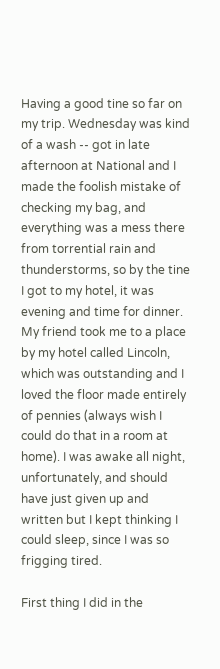Having a good tine so far on my trip. Wednesday was kind of a wash -- got in late afternoon at National and I made the foolish mistake of checking my bag, and everything was a mess there from torrential rain and thunderstorms, so by the tine I got to my hotel, it was evening and time for dinner. My friend took me to a place by my hotel called Lincoln, which was outstanding and I loved the floor made entirely of pennies (always wish I could do that in a room at home). I was awake all night, unfortunately, and should have just given up and written but I kept thinking I could sleep, since I was so frigging tired.

First thing I did in the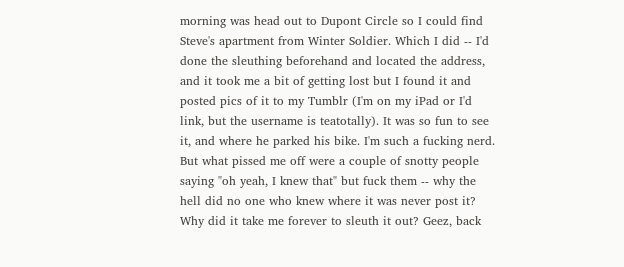morning was head out to Dupont Circle so I could find Steve's apartment from Winter Soldier. Which I did -- I'd done the sleuthing beforehand and located the address, and it took me a bit of getting lost but I found it and posted pics of it to my Tumblr (I'm on my iPad or I'd link, but the username is teatotally). It was so fun to see it, and where he parked his bike. I'm such a fucking nerd. But what pissed me off were a couple of snotty people saying "oh yeah, I knew that" but fuck them -- why the hell did no one who knew where it was never post it? Why did it take me forever to sleuth it out? Geez, back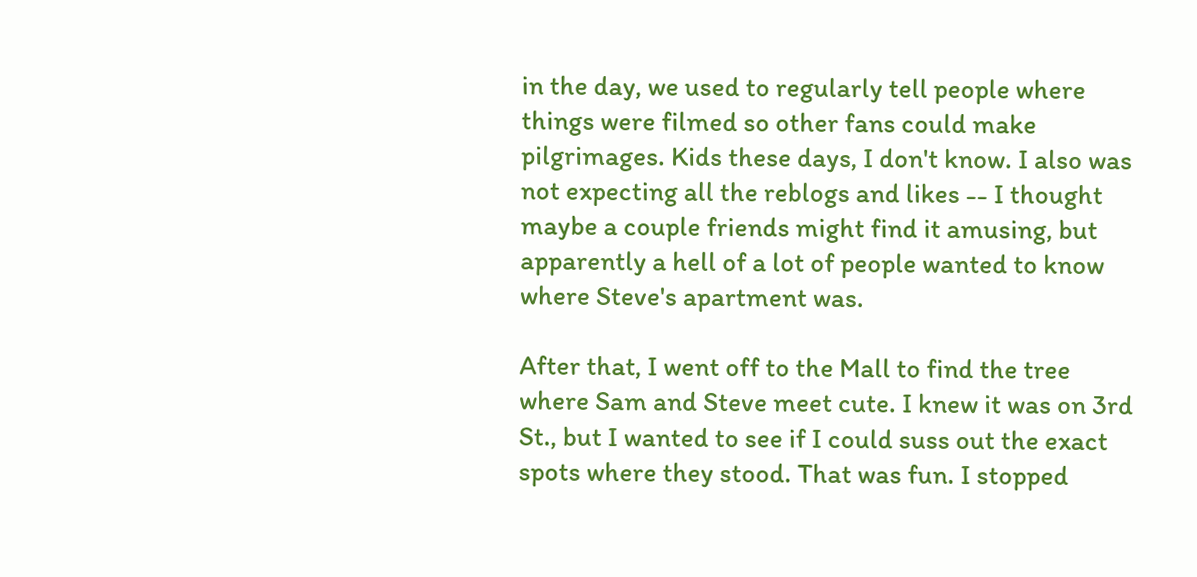in the day, we used to regularly tell people where things were filmed so other fans could make pilgrimages. Kids these days, I don't know. I also was not expecting all the reblogs and likes -- I thought maybe a couple friends might find it amusing, but apparently a hell of a lot of people wanted to know where Steve's apartment was.

After that, I went off to the Mall to find the tree where Sam and Steve meet cute. I knew it was on 3rd St., but I wanted to see if I could suss out the exact spots where they stood. That was fun. I stopped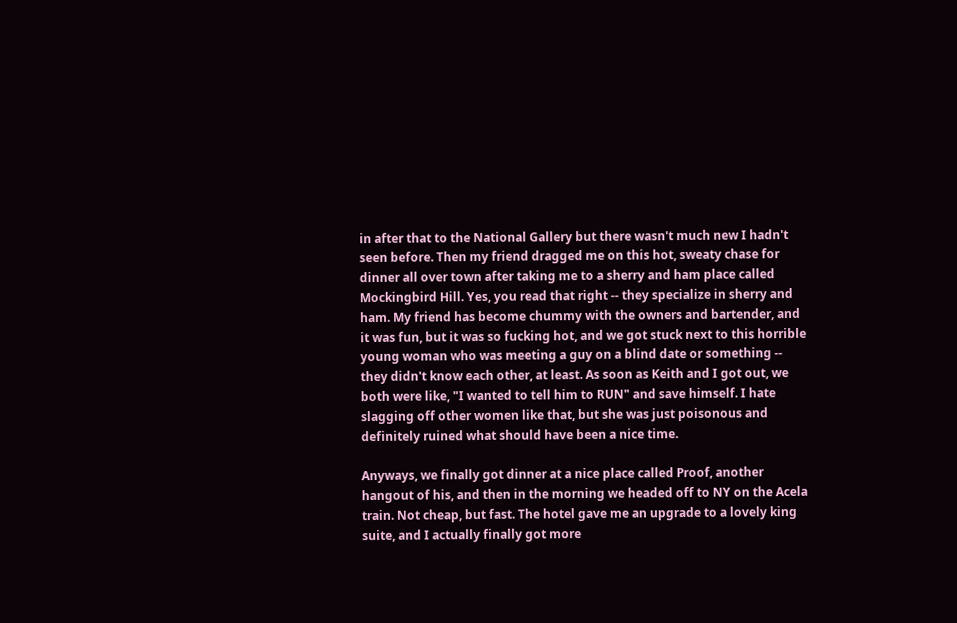in after that to the National Gallery but there wasn't much new I hadn't seen before. Then my friend dragged me on this hot, sweaty chase for dinner all over town after taking me to a sherry and ham place called Mockingbird Hill. Yes, you read that right -- they specialize in sherry and ham. My friend has become chummy with the owners and bartender, and it was fun, but it was so fucking hot, and we got stuck next to this horrible young woman who was meeting a guy on a blind date or something -- they didn't know each other, at least. As soon as Keith and I got out, we both were like, "I wanted to tell him to RUN" and save himself. I hate slagging off other women like that, but she was just poisonous and definitely ruined what should have been a nice time.

Anyways, we finally got dinner at a nice place called Proof, another hangout of his, and then in the morning we headed off to NY on the Acela train. Not cheap, but fast. The hotel gave me an upgrade to a lovely king suite, and I actually finally got more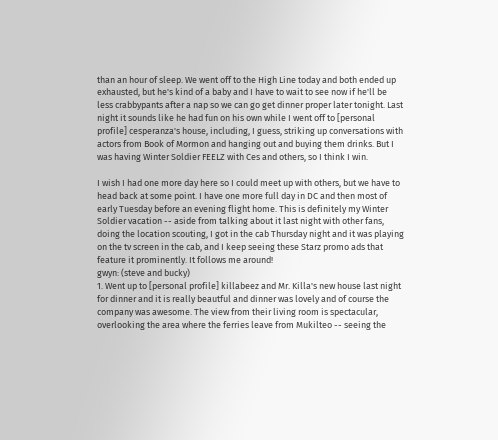than an hour of sleep. We went off to the High Line today and both ended up exhausted, but he's kind of a baby and I have to wait to see now if he'll be less crabbypants after a nap so we can go get dinner proper later tonight. Last night it sounds like he had fun on his own while I went off to [personal profile] cesperanza's house, including, I guess, striking up conversations with actors from Book of Mormon and hanging out and buying them drinks. But I was having Winter Soldier FEELZ with Ces and others, so I think I win.

I wish I had one more day here so I could meet up with others, but we have to head back at some point. I have one more full day in DC and then most of early Tuesday before an evening flight home. This is definitely my Winter Soldier vacation -- aside from talking about it last night with other fans, doing the location scouting, I got in the cab Thursday night and it was playing on the tv screen in the cab, and I keep seeing these Starz promo ads that feature it prominently. It follows me around!
gwyn: (steve and bucky)
1. Went up to [personal profile] killabeez and Mr. Killa's new house last night for dinner and it is really beautful and dinner was lovely and of course the company was awesome. The view from their living room is spectacular, overlooking the area where the ferries leave from Mukilteo -- seeing the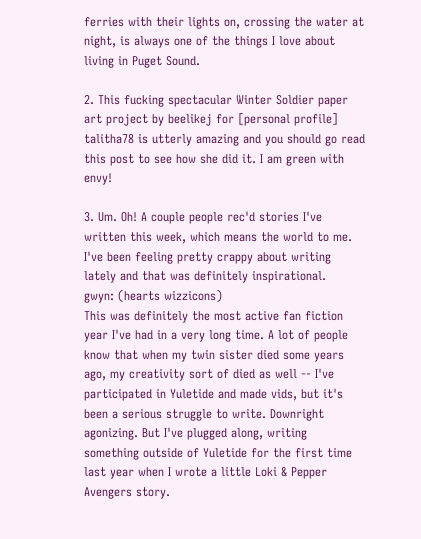ferries with their lights on, crossing the water at night, is always one of the things I love about living in Puget Sound.

2. This fucking spectacular Winter Soldier paper art project by beelikej for [personal profile] talitha78 is utterly amazing and you should go read this post to see how she did it. I am green with envy!

3. Um. Oh! A couple people rec'd stories I've written this week, which means the world to me. I've been feeling pretty crappy about writing lately and that was definitely inspirational.
gwyn: (hearts wizzicons)
This was definitely the most active fan fiction year I've had in a very long time. A lot of people know that when my twin sister died some years ago, my creativity sort of died as well -- I've participated in Yuletide and made vids, but it's been a serious struggle to write. Downright agonizing. But I've plugged along, writing something outside of Yuletide for the first time last year when I wrote a little Loki & Pepper Avengers story.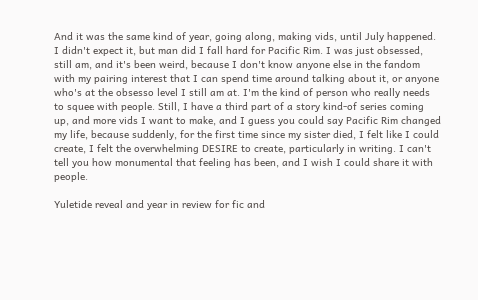And it was the same kind of year, going along, making vids, until July happened. I didn't expect it, but man did I fall hard for Pacific Rim. I was just obsessed, still am, and it's been weird, because I don't know anyone else in the fandom with my pairing interest that I can spend time around talking about it, or anyone who's at the obsesso level I still am at. I'm the kind of person who really needs to squee with people. Still, I have a third part of a story kind-of series coming up, and more vids I want to make, and I guess you could say Pacific Rim changed my life, because suddenly, for the first time since my sister died, I felt like I could create, I felt the overwhelming DESIRE to create, particularly in writing. I can't tell you how monumental that feeling has been, and I wish I could share it with people.

Yuletide reveal and year in review for fic and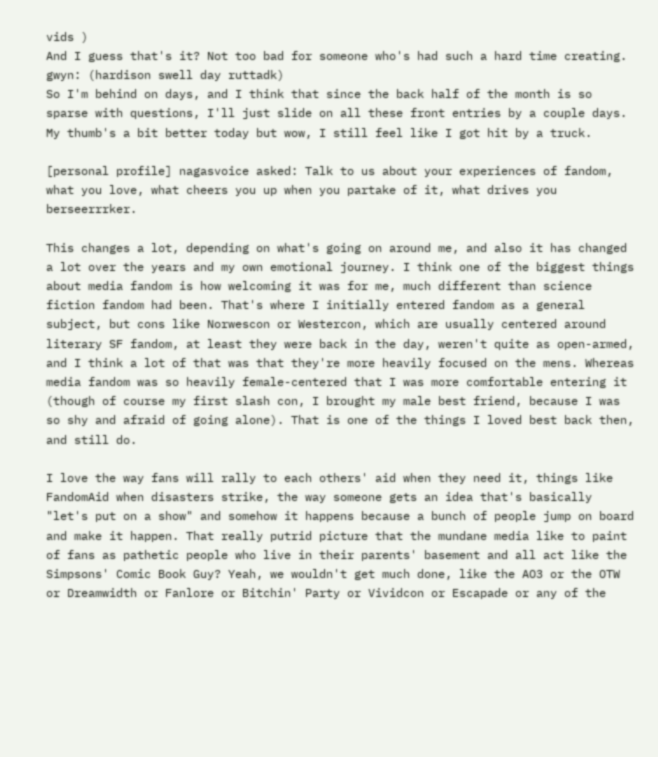vids )
And I guess that's it? Not too bad for someone who's had such a hard time creating.
gwyn: (hardison swell day ruttadk)
So I'm behind on days, and I think that since the back half of the month is so sparse with questions, I'll just slide on all these front entries by a couple days. My thumb's a bit better today but wow, I still feel like I got hit by a truck.

[personal profile] nagasvoice asked: Talk to us about your experiences of fandom, what you love, what cheers you up when you partake of it, what drives you berseerrrker.

This changes a lot, depending on what's going on around me, and also it has changed a lot over the years and my own emotional journey. I think one of the biggest things about media fandom is how welcoming it was for me, much different than science fiction fandom had been. That's where I initially entered fandom as a general subject, but cons like Norwescon or Westercon, which are usually centered around literary SF fandom, at least they were back in the day, weren't quite as open-armed, and I think a lot of that was that they're more heavily focused on the mens. Whereas media fandom was so heavily female-centered that I was more comfortable entering it (though of course my first slash con, I brought my male best friend, because I was so shy and afraid of going alone). That is one of the things I loved best back then, and still do.

I love the way fans will rally to each others' aid when they need it, things like FandomAid when disasters strike, the way someone gets an idea that's basically "let's put on a show" and somehow it happens because a bunch of people jump on board and make it happen. That really putrid picture that the mundane media like to paint of fans as pathetic people who live in their parents' basement and all act like the Simpsons' Comic Book Guy? Yeah, we wouldn't get much done, like the AO3 or the OTW or Dreamwidth or Fanlore or Bitchin' Party or Vividcon or Escapade or any of the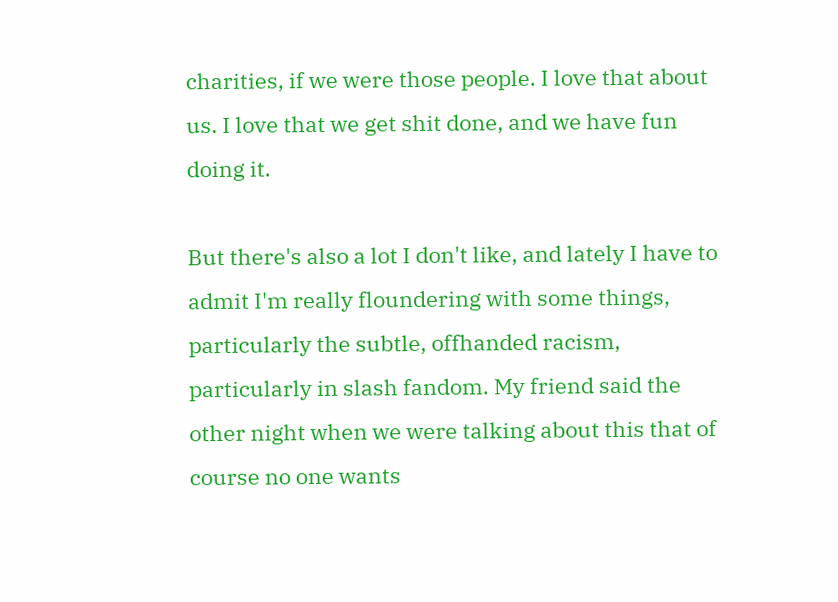charities, if we were those people. I love that about us. I love that we get shit done, and we have fun doing it.

But there's also a lot I don't like, and lately I have to admit I'm really floundering with some things, particularly the subtle, offhanded racism, particularly in slash fandom. My friend said the other night when we were talking about this that of course no one wants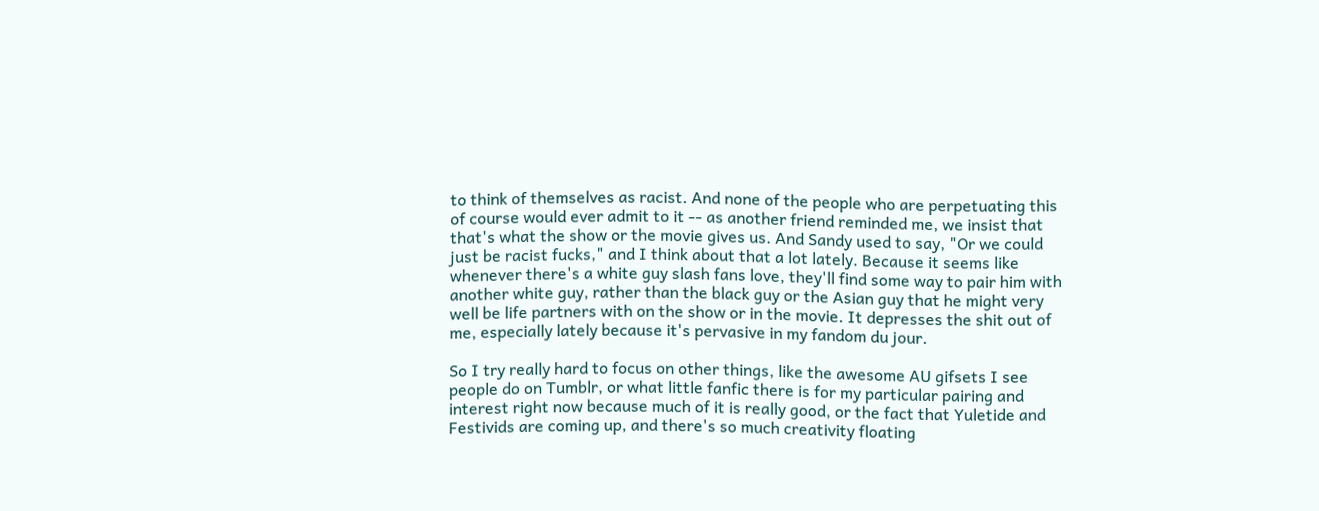to think of themselves as racist. And none of the people who are perpetuating this of course would ever admit to it -- as another friend reminded me, we insist that that's what the show or the movie gives us. And Sandy used to say, "Or we could just be racist fucks," and I think about that a lot lately. Because it seems like whenever there's a white guy slash fans love, they'll find some way to pair him with another white guy, rather than the black guy or the Asian guy that he might very well be life partners with on the show or in the movie. It depresses the shit out of me, especially lately because it's pervasive in my fandom du jour.

So I try really hard to focus on other things, like the awesome AU gifsets I see people do on Tumblr, or what little fanfic there is for my particular pairing and interest right now because much of it is really good, or the fact that Yuletide and Festivids are coming up, and there's so much creativity floating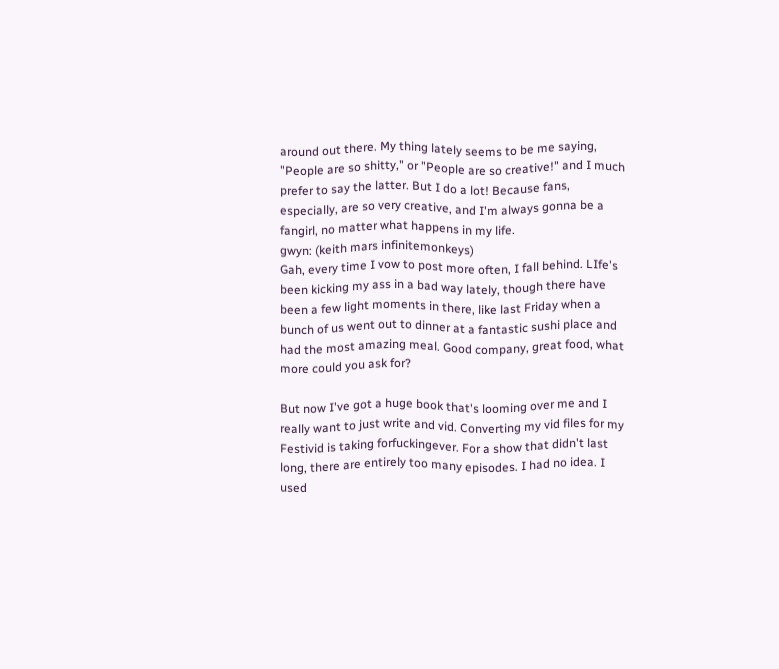around out there. My thing lately seems to be me saying, "People are so shitty," or "People are so creative!" and I much prefer to say the latter. But I do a lot! Because fans, especially, are so very creative, and I'm always gonna be a fangirl, no matter what happens in my life.
gwyn: (keith mars infinitemonkeys)
Gah, every time I vow to post more often, I fall behind. LIfe's been kicking my ass in a bad way lately, though there have been a few light moments in there, like last Friday when a bunch of us went out to dinner at a fantastic sushi place and had the most amazing meal. Good company, great food, what more could you ask for?

But now I've got a huge book that's looming over me and I really want to just write and vid. Converting my vid files for my Festivid is taking forfuckingever. For a show that didn't last long, there are entirely too many episodes. I had no idea. I used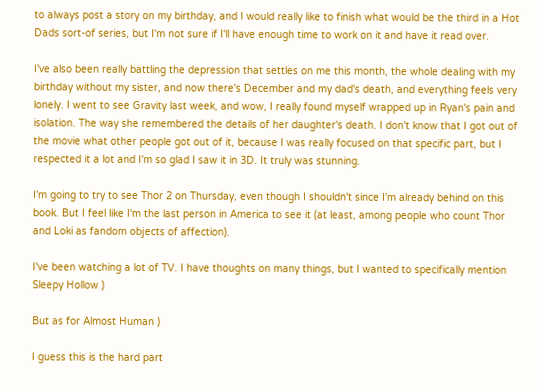to always post a story on my birthday, and I would really like to finish what would be the third in a Hot Dads sort-of series, but I'm not sure if I'll have enough time to work on it and have it read over.

I've also been really battling the depression that settles on me this month, the whole dealing with my birthday without my sister, and now there's December and my dad's death, and everything feels very lonely. I went to see Gravity last week, and wow, I really found myself wrapped up in Ryan's pain and isolation. The way she remembered the details of her daughter's death. I don't know that I got out of the movie what other people got out of it, because I was really focused on that specific part, but I respected it a lot and I'm so glad I saw it in 3D. It truly was stunning.

I'm going to try to see Thor 2 on Thursday, even though I shouldn't since I'm already behind on this book. But I feel like I'm the last person in America to see it (at least, among people who count Thor and Loki as fandom objects of affection).

I've been watching a lot of TV. I have thoughts on many things, but I wanted to specifically mention Sleepy Hollow )

But as for Almost Human )

I guess this is the hard part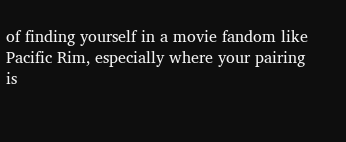of finding yourself in a movie fandom like Pacific Rim, especially where your pairing is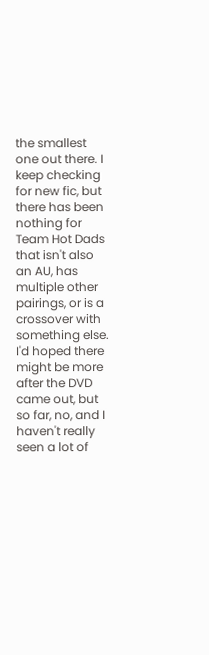the smallest one out there. I keep checking for new fic, but there has been nothing for Team Hot Dads that isn't also an AU, has multiple other pairings, or is a crossover with something else. I'd hoped there might be more after the DVD came out, but so far, no, and I haven't really seen a lot of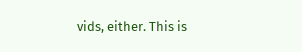vids, either. This is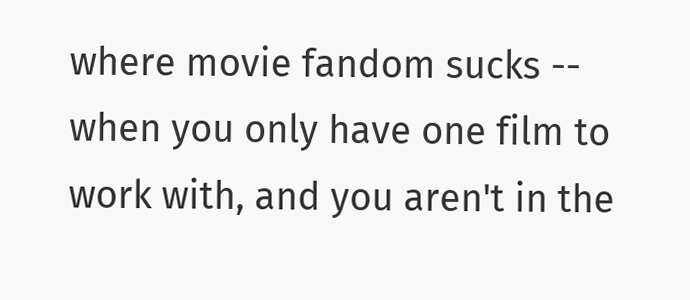where movie fandom sucks -- when you only have one film to work with, and you aren't in the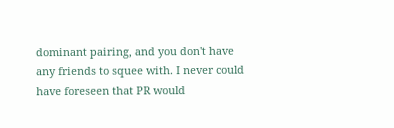dominant pairing, and you don't have any friends to squee with. I never could have foreseen that PR would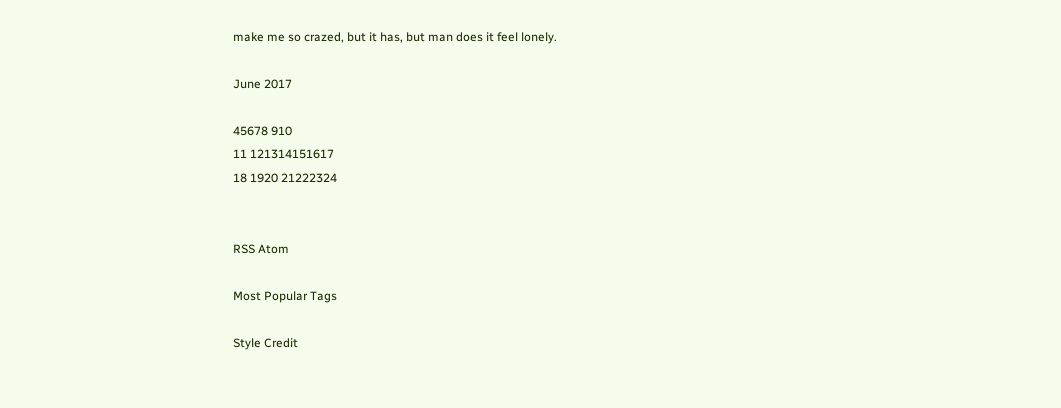make me so crazed, but it has, but man does it feel lonely.

June 2017

45678 910
11 121314151617
18 1920 21222324


RSS Atom

Most Popular Tags

Style Credit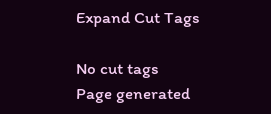Expand Cut Tags

No cut tags
Page generated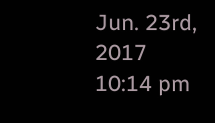Jun. 23rd, 2017 10:14 pm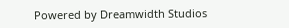Powered by Dreamwidth Studios